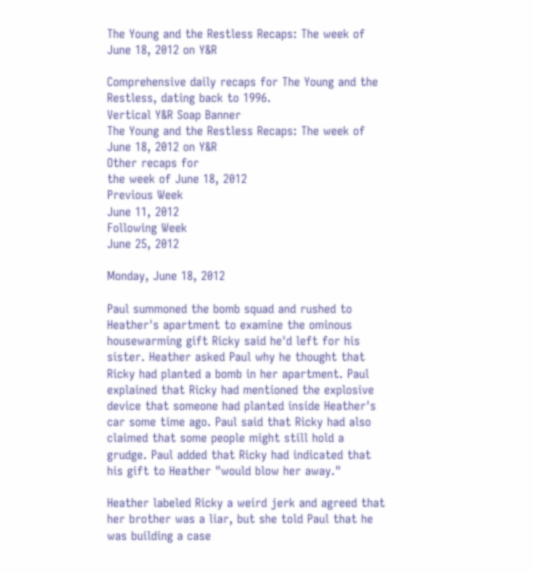The Young and the Restless Recaps: The week of June 18, 2012 on Y&R

Comprehensive daily recaps for The Young and the Restless, dating back to 1996.
Vertical Y&R Soap Banner
The Young and the Restless Recaps: The week of June 18, 2012 on Y&R
Other recaps for
the week of June 18, 2012
Previous Week
June 11, 2012
Following Week
June 25, 2012

Monday, June 18, 2012

Paul summoned the bomb squad and rushed to Heather's apartment to examine the ominous housewarming gift Ricky said he'd left for his sister. Heather asked Paul why he thought that Ricky had planted a bomb in her apartment. Paul explained that Ricky had mentioned the explosive device that someone had planted inside Heather's car some time ago. Paul said that Ricky had also claimed that some people might still hold a grudge. Paul added that Ricky had indicated that his gift to Heather "would blow her away."

Heather labeled Ricky a weird jerk and agreed that her brother was a liar, but she told Paul that he was building a case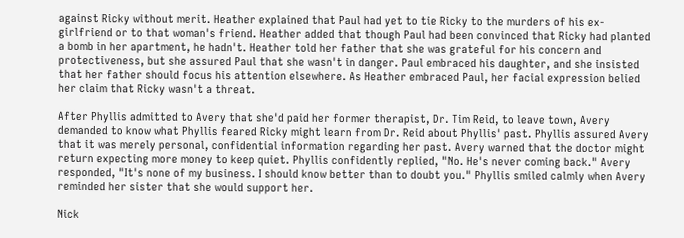against Ricky without merit. Heather explained that Paul had yet to tie Ricky to the murders of his ex-girlfriend or to that woman's friend. Heather added that though Paul had been convinced that Ricky had planted a bomb in her apartment, he hadn't. Heather told her father that she was grateful for his concern and protectiveness, but she assured Paul that she wasn't in danger. Paul embraced his daughter, and she insisted that her father should focus his attention elsewhere. As Heather embraced Paul, her facial expression belied her claim that Ricky wasn't a threat.

After Phyllis admitted to Avery that she'd paid her former therapist, Dr. Tim Reid, to leave town, Avery demanded to know what Phyllis feared Ricky might learn from Dr. Reid about Phyllis' past. Phyllis assured Avery that it was merely personal, confidential information regarding her past. Avery warned that the doctor might return expecting more money to keep quiet. Phyllis confidently replied, "No. He's never coming back." Avery responded, "It's none of my business. I should know better than to doubt you." Phyllis smiled calmly when Avery reminded her sister that she would support her.

Nick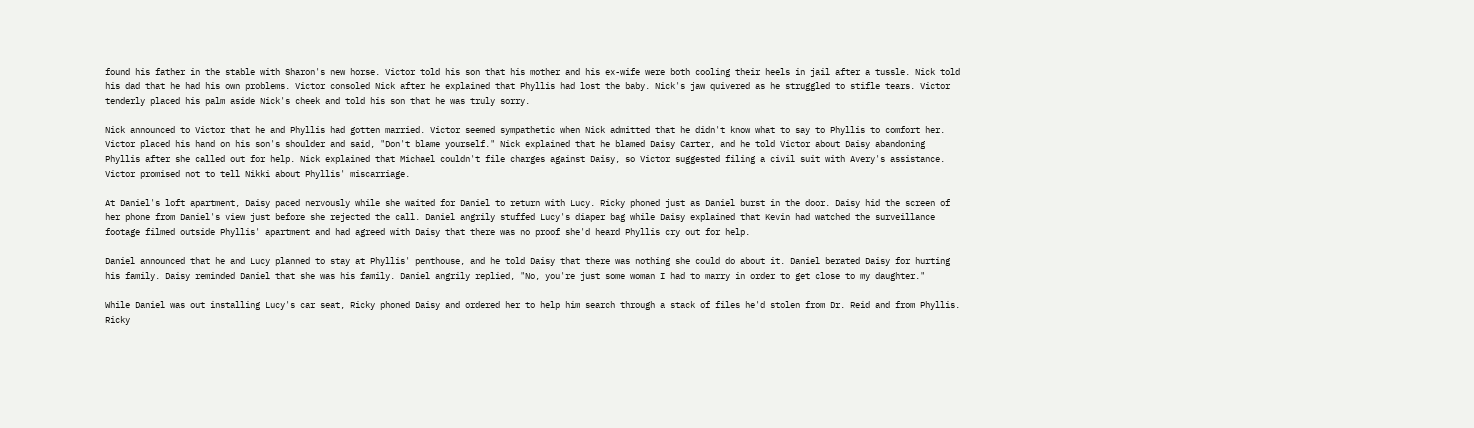found his father in the stable with Sharon's new horse. Victor told his son that his mother and his ex-wife were both cooling their heels in jail after a tussle. Nick told his dad that he had his own problems. Victor consoled Nick after he explained that Phyllis had lost the baby. Nick's jaw quivered as he struggled to stifle tears. Victor tenderly placed his palm aside Nick's cheek and told his son that he was truly sorry.

Nick announced to Victor that he and Phyllis had gotten married. Victor seemed sympathetic when Nick admitted that he didn't know what to say to Phyllis to comfort her. Victor placed his hand on his son's shoulder and said, "Don't blame yourself." Nick explained that he blamed Daisy Carter, and he told Victor about Daisy abandoning Phyllis after she called out for help. Nick explained that Michael couldn't file charges against Daisy, so Victor suggested filing a civil suit with Avery's assistance. Victor promised not to tell Nikki about Phyllis' miscarriage.

At Daniel's loft apartment, Daisy paced nervously while she waited for Daniel to return with Lucy. Ricky phoned just as Daniel burst in the door. Daisy hid the screen of her phone from Daniel's view just before she rejected the call. Daniel angrily stuffed Lucy's diaper bag while Daisy explained that Kevin had watched the surveillance footage filmed outside Phyllis' apartment and had agreed with Daisy that there was no proof she'd heard Phyllis cry out for help.

Daniel announced that he and Lucy planned to stay at Phyllis' penthouse, and he told Daisy that there was nothing she could do about it. Daniel berated Daisy for hurting his family. Daisy reminded Daniel that she was his family. Daniel angrily replied, "No, you're just some woman I had to marry in order to get close to my daughter."

While Daniel was out installing Lucy's car seat, Ricky phoned Daisy and ordered her to help him search through a stack of files he'd stolen from Dr. Reid and from Phyllis. Ricky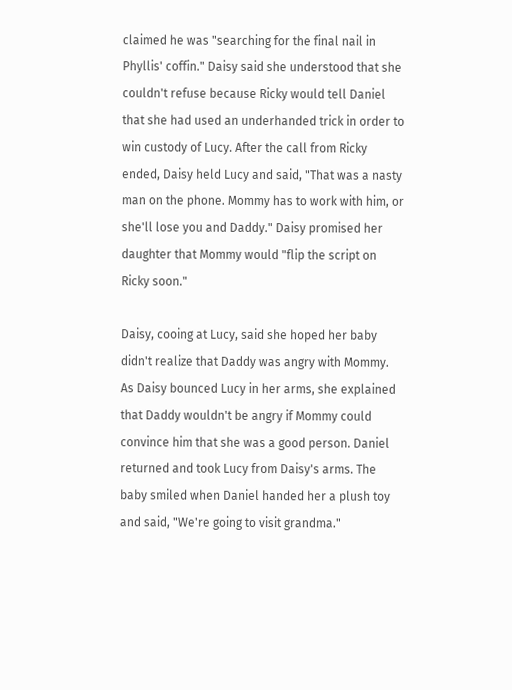claimed he was "searching for the final nail in Phyllis' coffin." Daisy said she understood that she couldn't refuse because Ricky would tell Daniel that she had used an underhanded trick in order to win custody of Lucy. After the call from Ricky ended, Daisy held Lucy and said, "That was a nasty man on the phone. Mommy has to work with him, or she'll lose you and Daddy." Daisy promised her daughter that Mommy would "flip the script on Ricky soon."

Daisy, cooing at Lucy, said she hoped her baby didn't realize that Daddy was angry with Mommy. As Daisy bounced Lucy in her arms, she explained that Daddy wouldn't be angry if Mommy could convince him that she was a good person. Daniel returned and took Lucy from Daisy's arms. The baby smiled when Daniel handed her a plush toy and said, "We're going to visit grandma."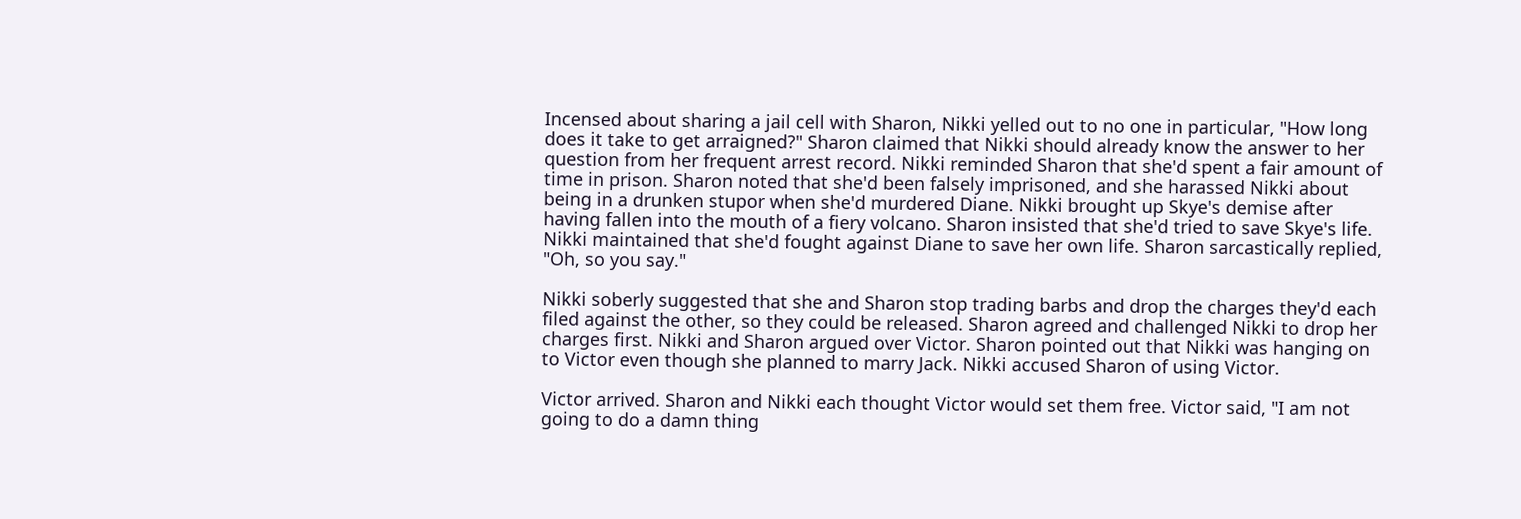Incensed about sharing a jail cell with Sharon, Nikki yelled out to no one in particular, "How long does it take to get arraigned?" Sharon claimed that Nikki should already know the answer to her question from her frequent arrest record. Nikki reminded Sharon that she'd spent a fair amount of time in prison. Sharon noted that she'd been falsely imprisoned, and she harassed Nikki about being in a drunken stupor when she'd murdered Diane. Nikki brought up Skye's demise after having fallen into the mouth of a fiery volcano. Sharon insisted that she'd tried to save Skye's life. Nikki maintained that she'd fought against Diane to save her own life. Sharon sarcastically replied, "Oh, so you say."

Nikki soberly suggested that she and Sharon stop trading barbs and drop the charges they'd each filed against the other, so they could be released. Sharon agreed and challenged Nikki to drop her charges first. Nikki and Sharon argued over Victor. Sharon pointed out that Nikki was hanging on to Victor even though she planned to marry Jack. Nikki accused Sharon of using Victor.

Victor arrived. Sharon and Nikki each thought Victor would set them free. Victor said, "I am not going to do a damn thing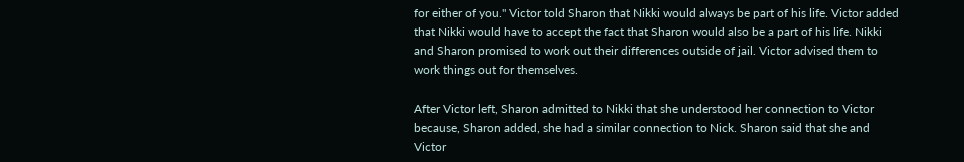for either of you." Victor told Sharon that Nikki would always be part of his life. Victor added that Nikki would have to accept the fact that Sharon would also be a part of his life. Nikki and Sharon promised to work out their differences outside of jail. Victor advised them to work things out for themselves.

After Victor left, Sharon admitted to Nikki that she understood her connection to Victor because, Sharon added, she had a similar connection to Nick. Sharon said that she and Victor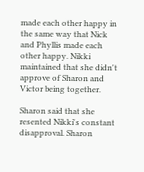made each other happy in the same way that Nick and Phyllis made each other happy. Nikki maintained that she didn't approve of Sharon and Victor being together.

Sharon said that she resented Nikki's constant disapproval. Sharon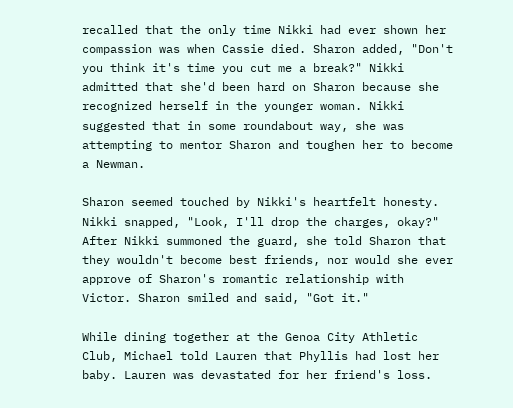recalled that the only time Nikki had ever shown her compassion was when Cassie died. Sharon added, "Don't you think it's time you cut me a break?" Nikki admitted that she'd been hard on Sharon because she recognized herself in the younger woman. Nikki suggested that in some roundabout way, she was attempting to mentor Sharon and toughen her to become a Newman.

Sharon seemed touched by Nikki's heartfelt honesty. Nikki snapped, "Look, I'll drop the charges, okay?" After Nikki summoned the guard, she told Sharon that they wouldn't become best friends, nor would she ever approve of Sharon's romantic relationship with Victor. Sharon smiled and said, "Got it."

While dining together at the Genoa City Athletic Club, Michael told Lauren that Phyllis had lost her baby. Lauren was devastated for her friend's loss.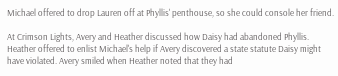Michael offered to drop Lauren off at Phyllis' penthouse, so she could console her friend.

At Crimson Lights, Avery and Heather discussed how Daisy had abandoned Phyllis. Heather offered to enlist Michael's help if Avery discovered a state statute Daisy might have violated. Avery smiled when Heather noted that they had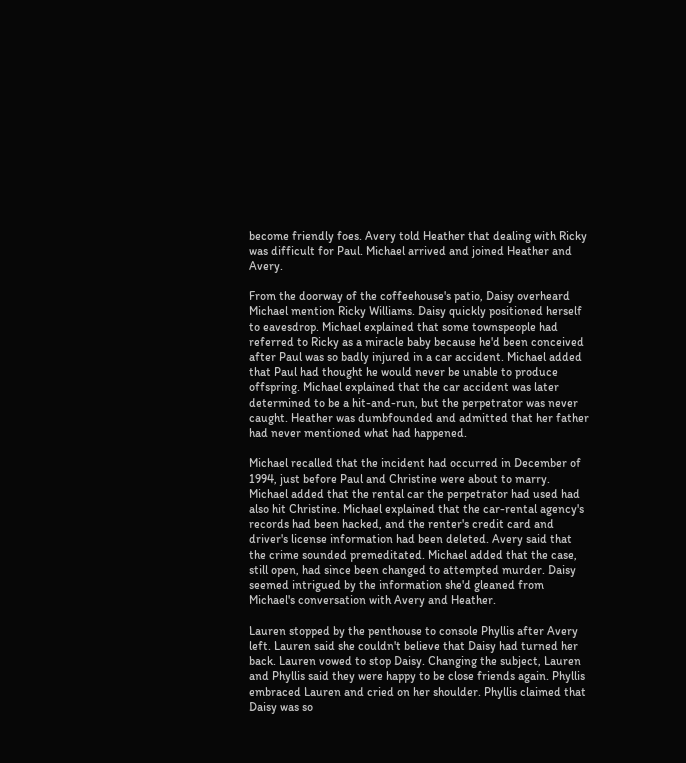become friendly foes. Avery told Heather that dealing with Ricky was difficult for Paul. Michael arrived and joined Heather and Avery.

From the doorway of the coffeehouse's patio, Daisy overheard Michael mention Ricky Williams. Daisy quickly positioned herself to eavesdrop. Michael explained that some townspeople had referred to Ricky as a miracle baby because he'd been conceived after Paul was so badly injured in a car accident. Michael added that Paul had thought he would never be unable to produce offspring. Michael explained that the car accident was later determined to be a hit-and-run, but the perpetrator was never caught. Heather was dumbfounded and admitted that her father had never mentioned what had happened.

Michael recalled that the incident had occurred in December of 1994, just before Paul and Christine were about to marry. Michael added that the rental car the perpetrator had used had also hit Christine. Michael explained that the car-rental agency's records had been hacked, and the renter's credit card and driver's license information had been deleted. Avery said that the crime sounded premeditated. Michael added that the case, still open, had since been changed to attempted murder. Daisy seemed intrigued by the information she'd gleaned from Michael's conversation with Avery and Heather.

Lauren stopped by the penthouse to console Phyllis after Avery left. Lauren said she couldn't believe that Daisy had turned her back. Lauren vowed to stop Daisy. Changing the subject, Lauren and Phyllis said they were happy to be close friends again. Phyllis embraced Lauren and cried on her shoulder. Phyllis claimed that Daisy was so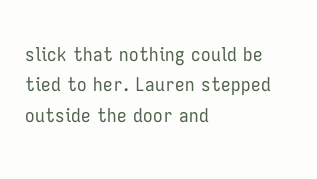slick that nothing could be tied to her. Lauren stepped outside the door and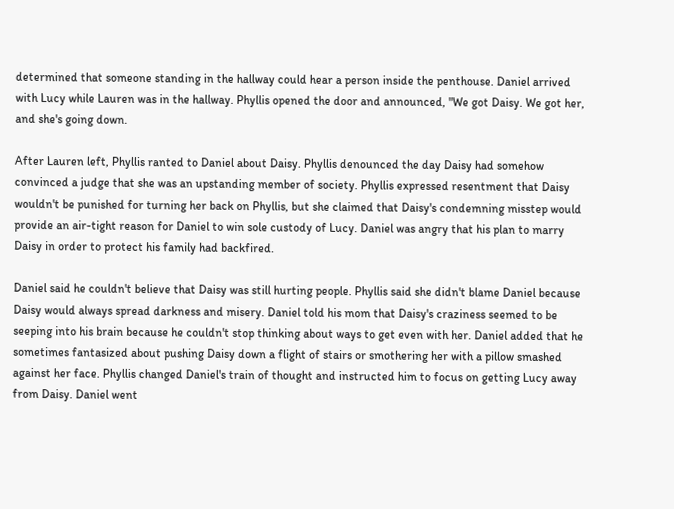determined that someone standing in the hallway could hear a person inside the penthouse. Daniel arrived with Lucy while Lauren was in the hallway. Phyllis opened the door and announced, "We got Daisy. We got her, and she's going down.

After Lauren left, Phyllis ranted to Daniel about Daisy. Phyllis denounced the day Daisy had somehow convinced a judge that she was an upstanding member of society. Phyllis expressed resentment that Daisy wouldn't be punished for turning her back on Phyllis, but she claimed that Daisy's condemning misstep would provide an air-tight reason for Daniel to win sole custody of Lucy. Daniel was angry that his plan to marry Daisy in order to protect his family had backfired.

Daniel said he couldn't believe that Daisy was still hurting people. Phyllis said she didn't blame Daniel because Daisy would always spread darkness and misery. Daniel told his mom that Daisy's craziness seemed to be seeping into his brain because he couldn't stop thinking about ways to get even with her. Daniel added that he sometimes fantasized about pushing Daisy down a flight of stairs or smothering her with a pillow smashed against her face. Phyllis changed Daniel's train of thought and instructed him to focus on getting Lucy away from Daisy. Daniel went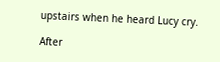upstairs when he heard Lucy cry.

After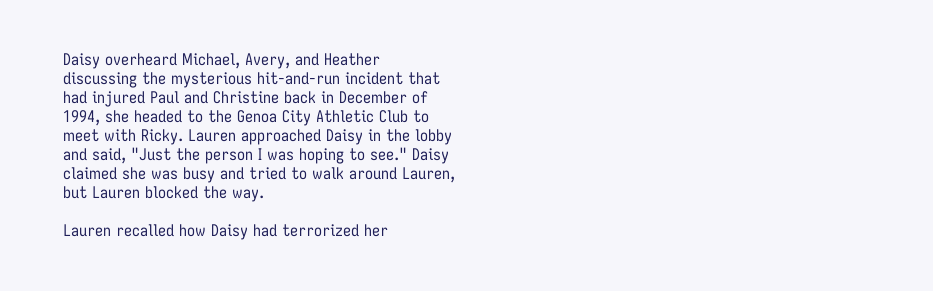Daisy overheard Michael, Avery, and Heather discussing the mysterious hit-and-run incident that had injured Paul and Christine back in December of 1994, she headed to the Genoa City Athletic Club to meet with Ricky. Lauren approached Daisy in the lobby and said, "Just the person I was hoping to see." Daisy claimed she was busy and tried to walk around Lauren, but Lauren blocked the way.

Lauren recalled how Daisy had terrorized her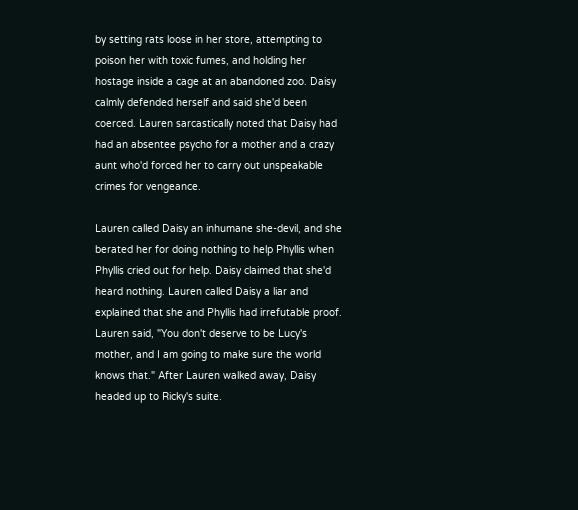by setting rats loose in her store, attempting to poison her with toxic fumes, and holding her hostage inside a cage at an abandoned zoo. Daisy calmly defended herself and said she'd been coerced. Lauren sarcastically noted that Daisy had had an absentee psycho for a mother and a crazy aunt who'd forced her to carry out unspeakable crimes for vengeance.

Lauren called Daisy an inhumane she-devil, and she berated her for doing nothing to help Phyllis when Phyllis cried out for help. Daisy claimed that she'd heard nothing. Lauren called Daisy a liar and explained that she and Phyllis had irrefutable proof. Lauren said, "You don't deserve to be Lucy's mother, and I am going to make sure the world knows that." After Lauren walked away, Daisy headed up to Ricky's suite.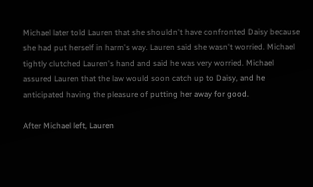Michael later told Lauren that she shouldn't have confronted Daisy because she had put herself in harm's way. Lauren said she wasn't worried. Michael tightly clutched Lauren's hand and said he was very worried. Michael assured Lauren that the law would soon catch up to Daisy, and he anticipated having the pleasure of putting her away for good.

After Michael left, Lauren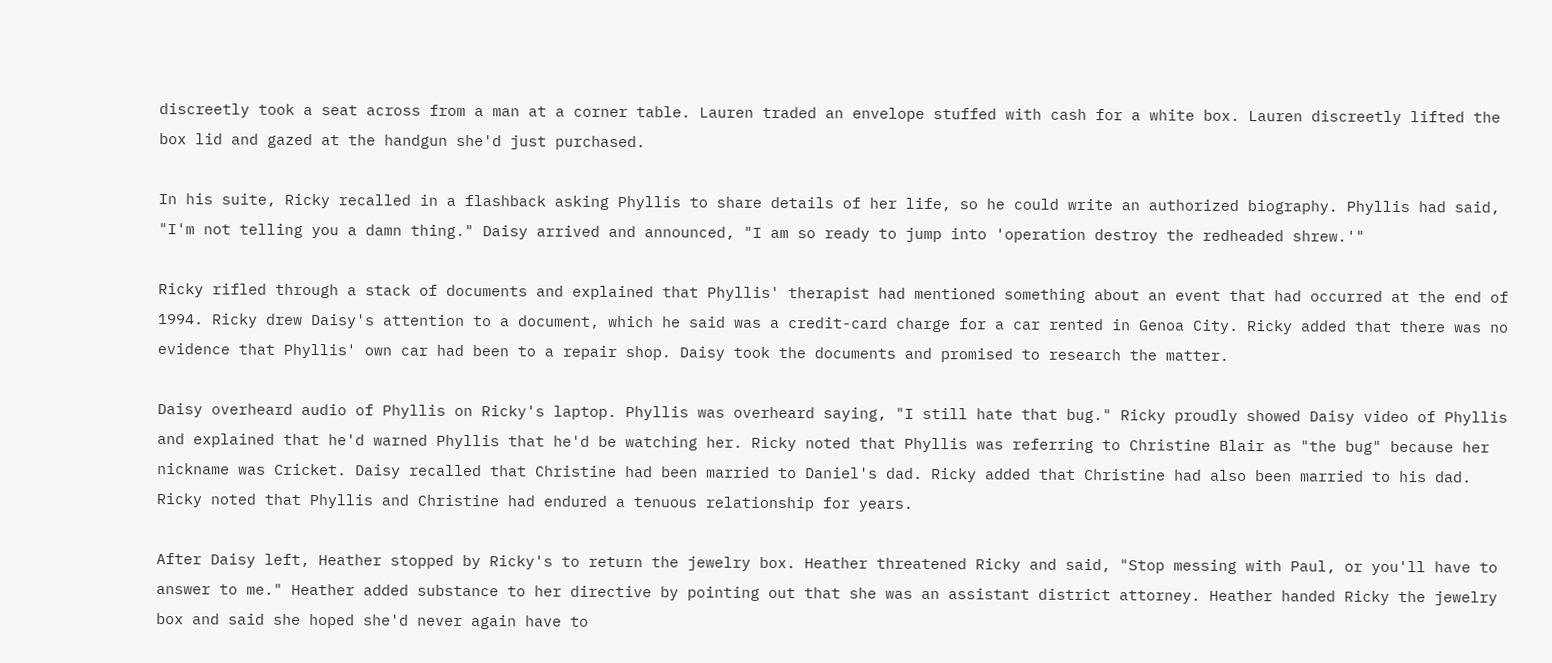discreetly took a seat across from a man at a corner table. Lauren traded an envelope stuffed with cash for a white box. Lauren discreetly lifted the box lid and gazed at the handgun she'd just purchased.

In his suite, Ricky recalled in a flashback asking Phyllis to share details of her life, so he could write an authorized biography. Phyllis had said, "I'm not telling you a damn thing." Daisy arrived and announced, "I am so ready to jump into 'operation destroy the redheaded shrew.'"

Ricky rifled through a stack of documents and explained that Phyllis' therapist had mentioned something about an event that had occurred at the end of 1994. Ricky drew Daisy's attention to a document, which he said was a credit-card charge for a car rented in Genoa City. Ricky added that there was no evidence that Phyllis' own car had been to a repair shop. Daisy took the documents and promised to research the matter.

Daisy overheard audio of Phyllis on Ricky's laptop. Phyllis was overheard saying, "I still hate that bug." Ricky proudly showed Daisy video of Phyllis and explained that he'd warned Phyllis that he'd be watching her. Ricky noted that Phyllis was referring to Christine Blair as "the bug" because her nickname was Cricket. Daisy recalled that Christine had been married to Daniel's dad. Ricky added that Christine had also been married to his dad. Ricky noted that Phyllis and Christine had endured a tenuous relationship for years.

After Daisy left, Heather stopped by Ricky's to return the jewelry box. Heather threatened Ricky and said, "Stop messing with Paul, or you'll have to answer to me." Heather added substance to her directive by pointing out that she was an assistant district attorney. Heather handed Ricky the jewelry box and said she hoped she'd never again have to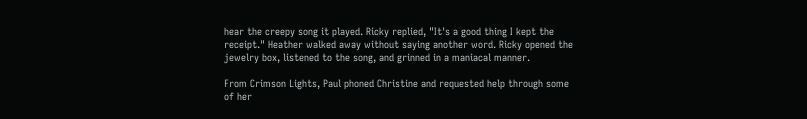hear the creepy song it played. Ricky replied, "It's a good thing I kept the receipt." Heather walked away without saying another word. Ricky opened the jewelry box, listened to the song, and grinned in a maniacal manner.

From Crimson Lights, Paul phoned Christine and requested help through some of her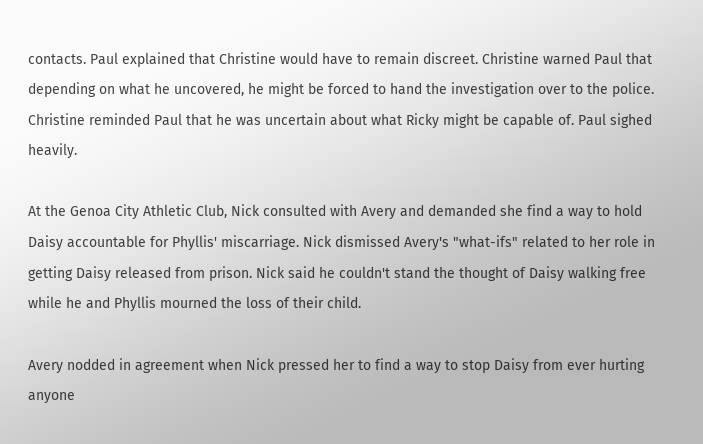contacts. Paul explained that Christine would have to remain discreet. Christine warned Paul that depending on what he uncovered, he might be forced to hand the investigation over to the police. Christine reminded Paul that he was uncertain about what Ricky might be capable of. Paul sighed heavily.

At the Genoa City Athletic Club, Nick consulted with Avery and demanded she find a way to hold Daisy accountable for Phyllis' miscarriage. Nick dismissed Avery's "what-ifs" related to her role in getting Daisy released from prison. Nick said he couldn't stand the thought of Daisy walking free while he and Phyllis mourned the loss of their child.

Avery nodded in agreement when Nick pressed her to find a way to stop Daisy from ever hurting anyone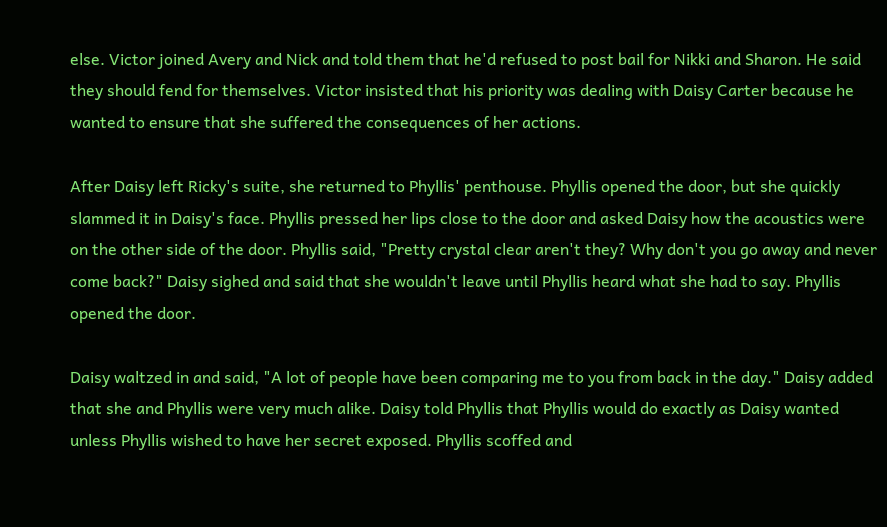else. Victor joined Avery and Nick and told them that he'd refused to post bail for Nikki and Sharon. He said they should fend for themselves. Victor insisted that his priority was dealing with Daisy Carter because he wanted to ensure that she suffered the consequences of her actions.

After Daisy left Ricky's suite, she returned to Phyllis' penthouse. Phyllis opened the door, but she quickly slammed it in Daisy's face. Phyllis pressed her lips close to the door and asked Daisy how the acoustics were on the other side of the door. Phyllis said, "Pretty crystal clear aren't they? Why don't you go away and never come back?" Daisy sighed and said that she wouldn't leave until Phyllis heard what she had to say. Phyllis opened the door.

Daisy waltzed in and said, "A lot of people have been comparing me to you from back in the day." Daisy added that she and Phyllis were very much alike. Daisy told Phyllis that Phyllis would do exactly as Daisy wanted unless Phyllis wished to have her secret exposed. Phyllis scoffed and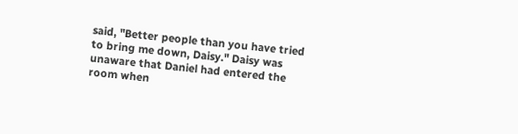said, "Better people than you have tried to bring me down, Daisy." Daisy was unaware that Daniel had entered the room when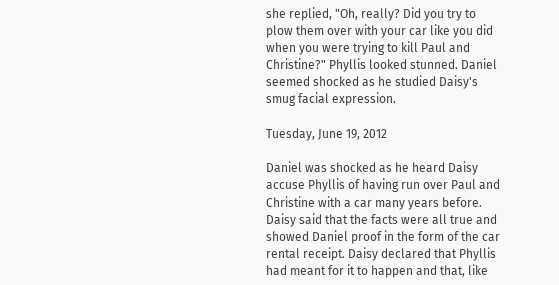she replied, "Oh, really? Did you try to plow them over with your car like you did when you were trying to kill Paul and Christine?" Phyllis looked stunned. Daniel seemed shocked as he studied Daisy's smug facial expression.

Tuesday, June 19, 2012

Daniel was shocked as he heard Daisy accuse Phyllis of having run over Paul and Christine with a car many years before. Daisy said that the facts were all true and showed Daniel proof in the form of the car rental receipt. Daisy declared that Phyllis had meant for it to happen and that, like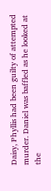Daisy, Phyllis had been guilty of attempted murder. Daniel was baffled as he looked at the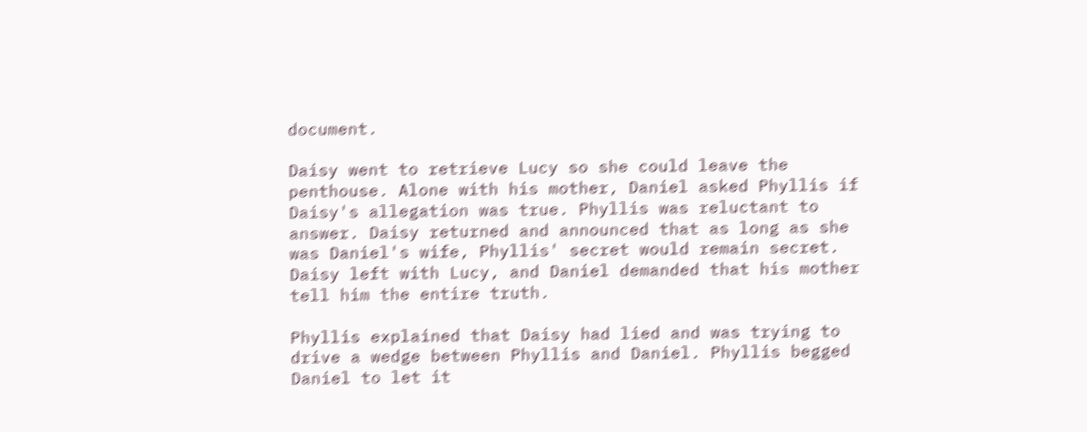document.

Daisy went to retrieve Lucy so she could leave the penthouse. Alone with his mother, Daniel asked Phyllis if Daisy's allegation was true. Phyllis was reluctant to answer. Daisy returned and announced that as long as she was Daniel's wife, Phyllis' secret would remain secret. Daisy left with Lucy, and Daniel demanded that his mother tell him the entire truth.

Phyllis explained that Daisy had lied and was trying to drive a wedge between Phyllis and Daniel. Phyllis begged Daniel to let it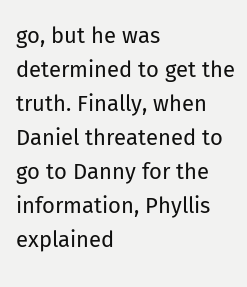go, but he was determined to get the truth. Finally, when Daniel threatened to go to Danny for the information, Phyllis explained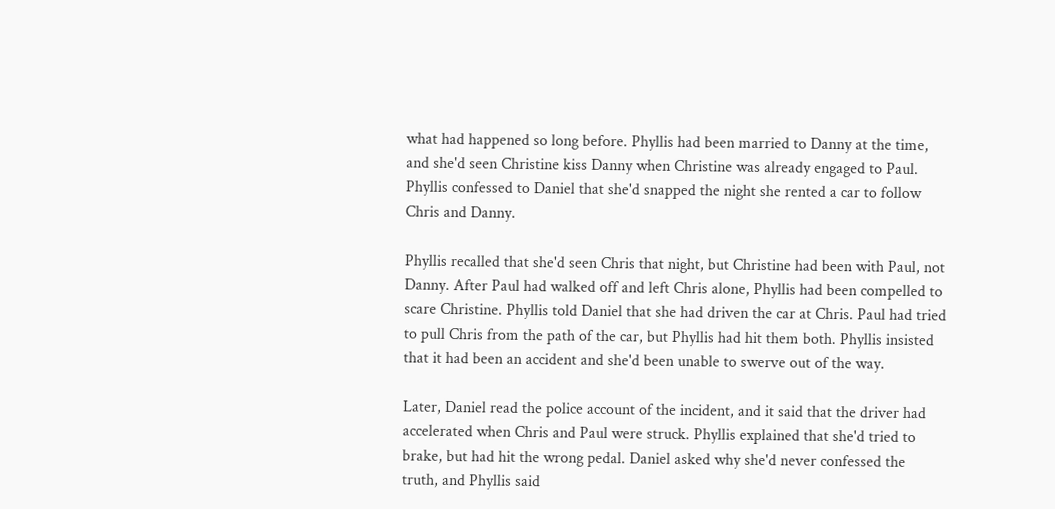what had happened so long before. Phyllis had been married to Danny at the time, and she'd seen Christine kiss Danny when Christine was already engaged to Paul. Phyllis confessed to Daniel that she'd snapped the night she rented a car to follow Chris and Danny.

Phyllis recalled that she'd seen Chris that night, but Christine had been with Paul, not Danny. After Paul had walked off and left Chris alone, Phyllis had been compelled to scare Christine. Phyllis told Daniel that she had driven the car at Chris. Paul had tried to pull Chris from the path of the car, but Phyllis had hit them both. Phyllis insisted that it had been an accident and she'd been unable to swerve out of the way.

Later, Daniel read the police account of the incident, and it said that the driver had accelerated when Chris and Paul were struck. Phyllis explained that she'd tried to brake, but had hit the wrong pedal. Daniel asked why she'd never confessed the truth, and Phyllis said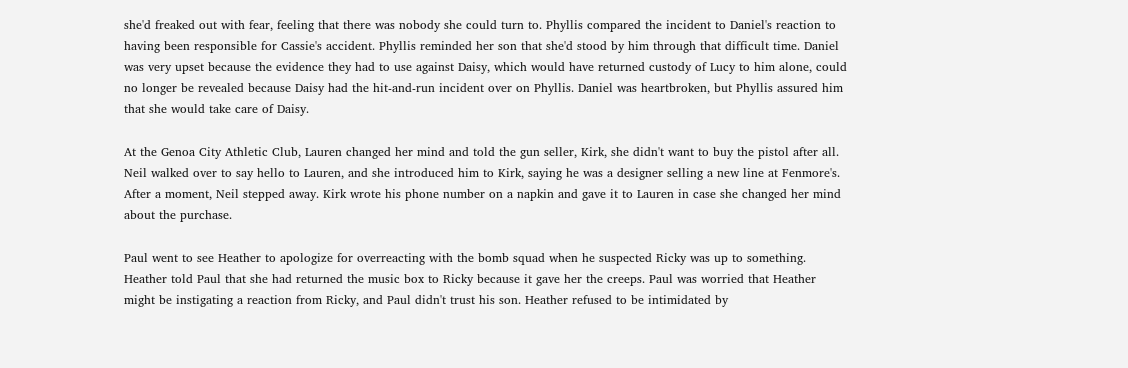she'd freaked out with fear, feeling that there was nobody she could turn to. Phyllis compared the incident to Daniel's reaction to having been responsible for Cassie's accident. Phyllis reminded her son that she'd stood by him through that difficult time. Daniel was very upset because the evidence they had to use against Daisy, which would have returned custody of Lucy to him alone, could no longer be revealed because Daisy had the hit-and-run incident over on Phyllis. Daniel was heartbroken, but Phyllis assured him that she would take care of Daisy.

At the Genoa City Athletic Club, Lauren changed her mind and told the gun seller, Kirk, she didn't want to buy the pistol after all. Neil walked over to say hello to Lauren, and she introduced him to Kirk, saying he was a designer selling a new line at Fenmore's. After a moment, Neil stepped away. Kirk wrote his phone number on a napkin and gave it to Lauren in case she changed her mind about the purchase.

Paul went to see Heather to apologize for overreacting with the bomb squad when he suspected Ricky was up to something. Heather told Paul that she had returned the music box to Ricky because it gave her the creeps. Paul was worried that Heather might be instigating a reaction from Ricky, and Paul didn't trust his son. Heather refused to be intimidated by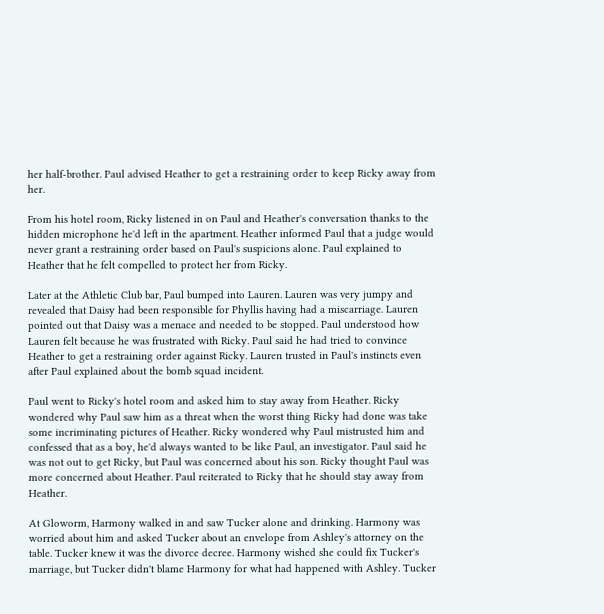her half-brother. Paul advised Heather to get a restraining order to keep Ricky away from her.

From his hotel room, Ricky listened in on Paul and Heather's conversation thanks to the hidden microphone he'd left in the apartment. Heather informed Paul that a judge would never grant a restraining order based on Paul's suspicions alone. Paul explained to Heather that he felt compelled to protect her from Ricky.

Later at the Athletic Club bar, Paul bumped into Lauren. Lauren was very jumpy and revealed that Daisy had been responsible for Phyllis having had a miscarriage. Lauren pointed out that Daisy was a menace and needed to be stopped. Paul understood how Lauren felt because he was frustrated with Ricky. Paul said he had tried to convince Heather to get a restraining order against Ricky. Lauren trusted in Paul's instincts even after Paul explained about the bomb squad incident.

Paul went to Ricky's hotel room and asked him to stay away from Heather. Ricky wondered why Paul saw him as a threat when the worst thing Ricky had done was take some incriminating pictures of Heather. Ricky wondered why Paul mistrusted him and confessed that as a boy, he'd always wanted to be like Paul, an investigator. Paul said he was not out to get Ricky, but Paul was concerned about his son. Ricky thought Paul was more concerned about Heather. Paul reiterated to Ricky that he should stay away from Heather.

At Gloworm, Harmony walked in and saw Tucker alone and drinking. Harmony was worried about him and asked Tucker about an envelope from Ashley's attorney on the table. Tucker knew it was the divorce decree. Harmony wished she could fix Tucker's marriage, but Tucker didn't blame Harmony for what had happened with Ashley. Tucker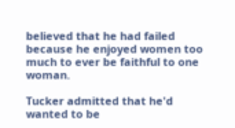believed that he had failed because he enjoyed women too much to ever be faithful to one woman.

Tucker admitted that he'd wanted to be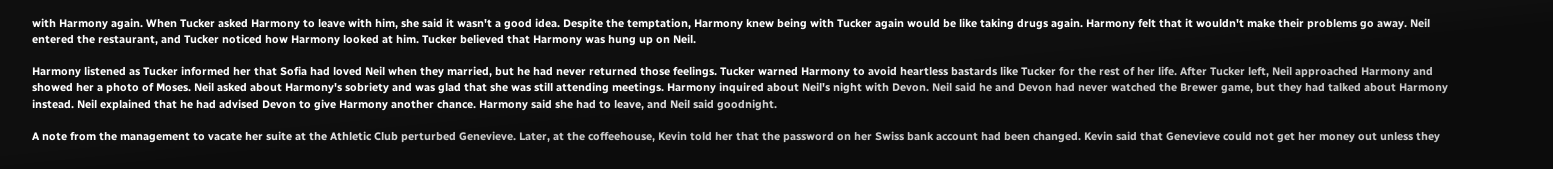with Harmony again. When Tucker asked Harmony to leave with him, she said it wasn't a good idea. Despite the temptation, Harmony knew being with Tucker again would be like taking drugs again. Harmony felt that it wouldn't make their problems go away. Neil entered the restaurant, and Tucker noticed how Harmony looked at him. Tucker believed that Harmony was hung up on Neil.

Harmony listened as Tucker informed her that Sofia had loved Neil when they married, but he had never returned those feelings. Tucker warned Harmony to avoid heartless bastards like Tucker for the rest of her life. After Tucker left, Neil approached Harmony and showed her a photo of Moses. Neil asked about Harmony's sobriety and was glad that she was still attending meetings. Harmony inquired about Neil's night with Devon. Neil said he and Devon had never watched the Brewer game, but they had talked about Harmony instead. Neil explained that he had advised Devon to give Harmony another chance. Harmony said she had to leave, and Neil said goodnight.

A note from the management to vacate her suite at the Athletic Club perturbed Genevieve. Later, at the coffeehouse, Kevin told her that the password on her Swiss bank account had been changed. Kevin said that Genevieve could not get her money out unless they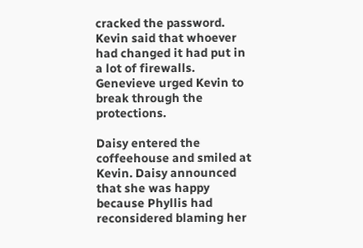cracked the password. Kevin said that whoever had changed it had put in a lot of firewalls. Genevieve urged Kevin to break through the protections.

Daisy entered the coffeehouse and smiled at Kevin. Daisy announced that she was happy because Phyllis had reconsidered blaming her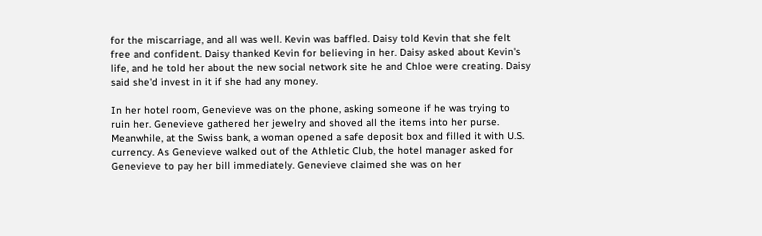for the miscarriage, and all was well. Kevin was baffled. Daisy told Kevin that she felt free and confident. Daisy thanked Kevin for believing in her. Daisy asked about Kevin's life, and he told her about the new social network site he and Chloe were creating. Daisy said she'd invest in it if she had any money.

In her hotel room, Genevieve was on the phone, asking someone if he was trying to ruin her. Genevieve gathered her jewelry and shoved all the items into her purse. Meanwhile, at the Swiss bank, a woman opened a safe deposit box and filled it with U.S. currency. As Genevieve walked out of the Athletic Club, the hotel manager asked for Genevieve to pay her bill immediately. Genevieve claimed she was on her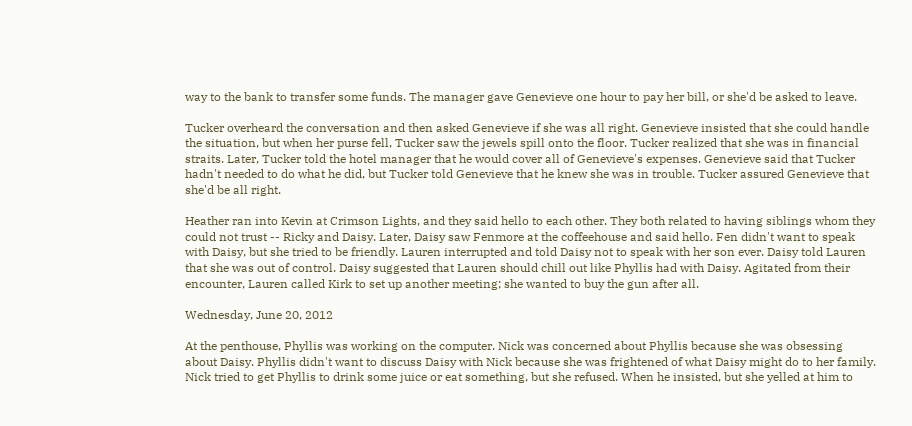way to the bank to transfer some funds. The manager gave Genevieve one hour to pay her bill, or she'd be asked to leave.

Tucker overheard the conversation and then asked Genevieve if she was all right. Genevieve insisted that she could handle the situation, but when her purse fell, Tucker saw the jewels spill onto the floor. Tucker realized that she was in financial straits. Later, Tucker told the hotel manager that he would cover all of Genevieve's expenses. Genevieve said that Tucker hadn't needed to do what he did, but Tucker told Genevieve that he knew she was in trouble. Tucker assured Genevieve that she'd be all right.

Heather ran into Kevin at Crimson Lights, and they said hello to each other. They both related to having siblings whom they could not trust -- Ricky and Daisy. Later, Daisy saw Fenmore at the coffeehouse and said hello. Fen didn't want to speak with Daisy, but she tried to be friendly. Lauren interrupted and told Daisy not to speak with her son ever. Daisy told Lauren that she was out of control. Daisy suggested that Lauren should chill out like Phyllis had with Daisy. Agitated from their encounter, Lauren called Kirk to set up another meeting; she wanted to buy the gun after all.

Wednesday, June 20, 2012

At the penthouse, Phyllis was working on the computer. Nick was concerned about Phyllis because she was obsessing about Daisy. Phyllis didn't want to discuss Daisy with Nick because she was frightened of what Daisy might do to her family. Nick tried to get Phyllis to drink some juice or eat something, but she refused. When he insisted, but she yelled at him to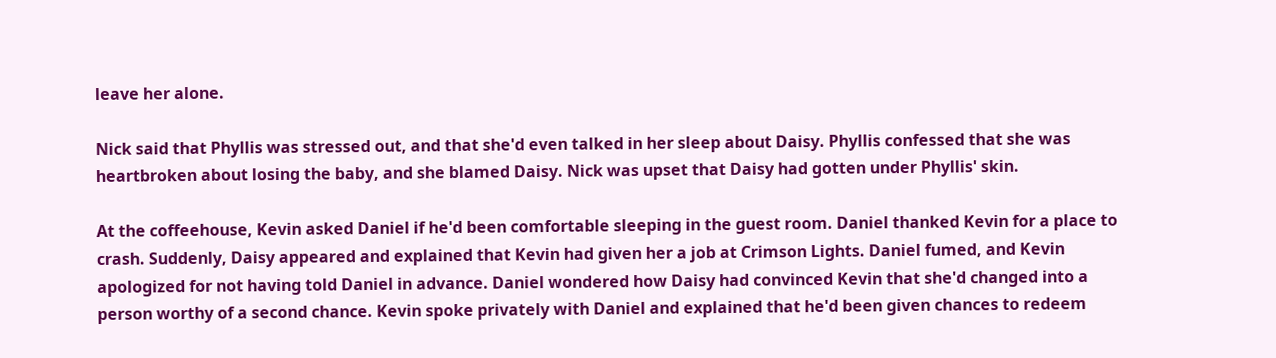leave her alone.

Nick said that Phyllis was stressed out, and that she'd even talked in her sleep about Daisy. Phyllis confessed that she was heartbroken about losing the baby, and she blamed Daisy. Nick was upset that Daisy had gotten under Phyllis' skin.

At the coffeehouse, Kevin asked Daniel if he'd been comfortable sleeping in the guest room. Daniel thanked Kevin for a place to crash. Suddenly, Daisy appeared and explained that Kevin had given her a job at Crimson Lights. Daniel fumed, and Kevin apologized for not having told Daniel in advance. Daniel wondered how Daisy had convinced Kevin that she'd changed into a person worthy of a second chance. Kevin spoke privately with Daniel and explained that he'd been given chances to redeem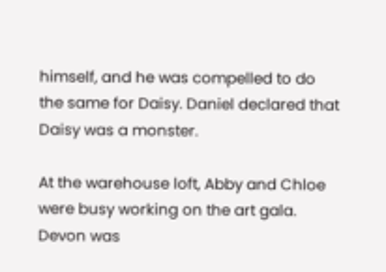himself, and he was compelled to do the same for Daisy. Daniel declared that Daisy was a monster.

At the warehouse loft, Abby and Chloe were busy working on the art gala. Devon was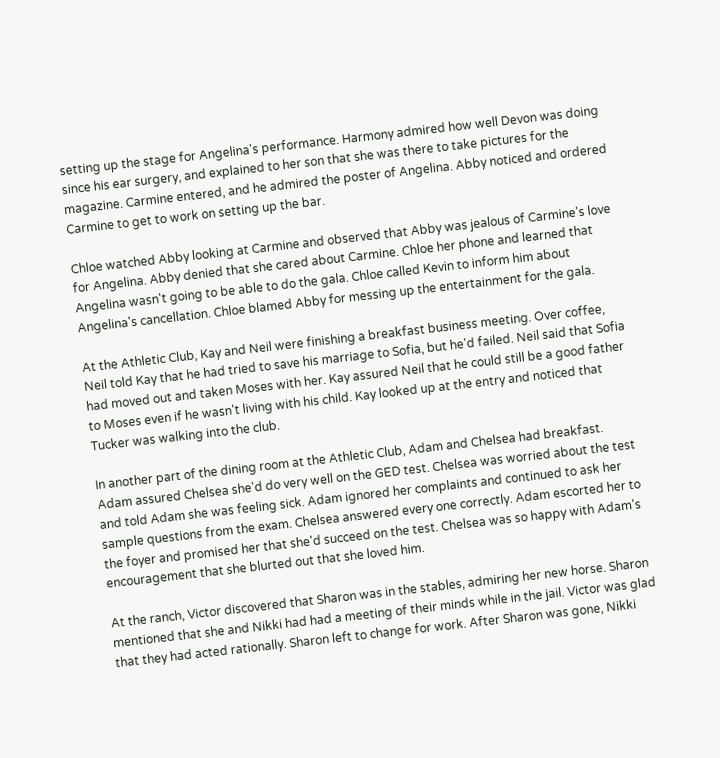setting up the stage for Angelina's performance. Harmony admired how well Devon was doing since his ear surgery, and explained to her son that she was there to take pictures for the magazine. Carmine entered, and he admired the poster of Angelina. Abby noticed and ordered Carmine to get to work on setting up the bar.

Chloe watched Abby looking at Carmine and observed that Abby was jealous of Carmine's love for Angelina. Abby denied that she cared about Carmine. Chloe her phone and learned that Angelina wasn't going to be able to do the gala. Chloe called Kevin to inform him about Angelina's cancellation. Chloe blamed Abby for messing up the entertainment for the gala.

At the Athletic Club, Kay and Neil were finishing a breakfast business meeting. Over coffee, Neil told Kay that he had tried to save his marriage to Sofia, but he'd failed. Neil said that Sofia had moved out and taken Moses with her. Kay assured Neil that he could still be a good father to Moses even if he wasn't living with his child. Kay looked up at the entry and noticed that Tucker was walking into the club.

In another part of the dining room at the Athletic Club, Adam and Chelsea had breakfast. Adam assured Chelsea she'd do very well on the GED test. Chelsea was worried about the test and told Adam she was feeling sick. Adam ignored her complaints and continued to ask her sample questions from the exam. Chelsea answered every one correctly. Adam escorted her to the foyer and promised her that she'd succeed on the test. Chelsea was so happy with Adam's encouragement that she blurted out that she loved him.

At the ranch, Victor discovered that Sharon was in the stables, admiring her new horse. Sharon mentioned that she and Nikki had had a meeting of their minds while in the jail. Victor was glad that they had acted rationally. Sharon left to change for work. After Sharon was gone, Nikki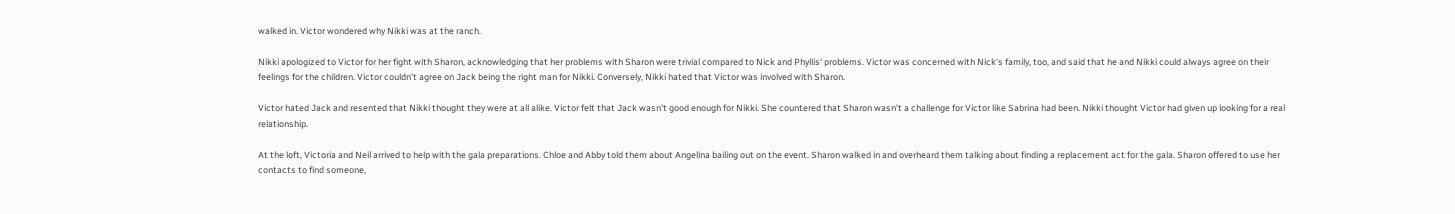walked in. Victor wondered why Nikki was at the ranch.

Nikki apologized to Victor for her fight with Sharon, acknowledging that her problems with Sharon were trivial compared to Nick and Phyllis' problems. Victor was concerned with Nick's family, too, and said that he and Nikki could always agree on their feelings for the children. Victor couldn't agree on Jack being the right man for Nikki. Conversely, Nikki hated that Victor was involved with Sharon.

Victor hated Jack and resented that Nikki thought they were at all alike. Victor felt that Jack wasn't good enough for Nikki. She countered that Sharon wasn't a challenge for Victor like Sabrina had been. Nikki thought Victor had given up looking for a real relationship.

At the loft, Victoria and Neil arrived to help with the gala preparations. Chloe and Abby told them about Angelina bailing out on the event. Sharon walked in and overheard them talking about finding a replacement act for the gala. Sharon offered to use her contacts to find someone,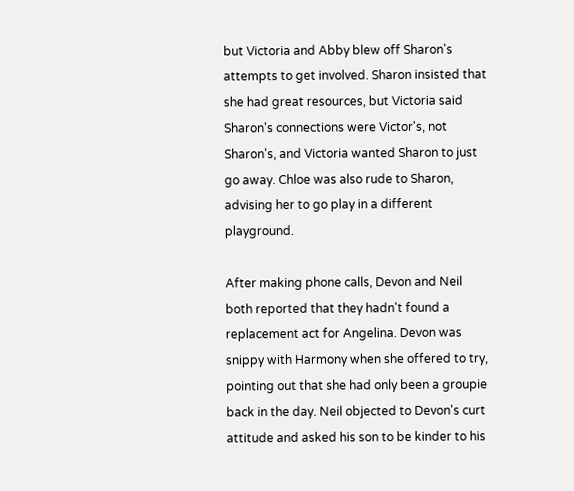but Victoria and Abby blew off Sharon's attempts to get involved. Sharon insisted that she had great resources, but Victoria said Sharon's connections were Victor's, not Sharon's, and Victoria wanted Sharon to just go away. Chloe was also rude to Sharon, advising her to go play in a different playground.

After making phone calls, Devon and Neil both reported that they hadn't found a replacement act for Angelina. Devon was snippy with Harmony when she offered to try, pointing out that she had only been a groupie back in the day. Neil objected to Devon's curt attitude and asked his son to be kinder to his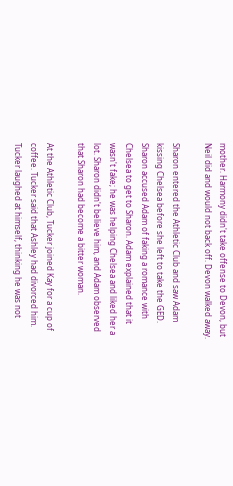mother. Harmony didn't take offense to Devon, but Neil did and would not back off. Devon walked away.

Sharon entered the Athletic Club and saw Adam kissing Chelsea before she left to take the GED. Sharon accused Adam of faking a romance with Chelsea to get to Sharon. Adam explained that it wasn't fake; he was helping Chelsea and liked her a lot. Sharon didn't believe him, and Adam observed that Sharon had become a bitter woman.

At the Athletic Club, Tucker joined Kay for a cup of coffee. Tucker said that Ashley had divorced him. Tucker laughed at himself, thinking he was not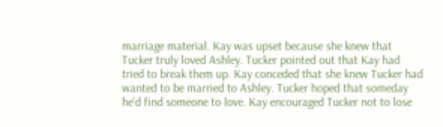marriage material. Kay was upset because she knew that Tucker truly loved Ashley. Tucker pointed out that Kay had tried to break them up. Kay conceded that she knew Tucker had wanted to be married to Ashley. Tucker hoped that someday he'd find someone to love. Kay encouraged Tucker not to lose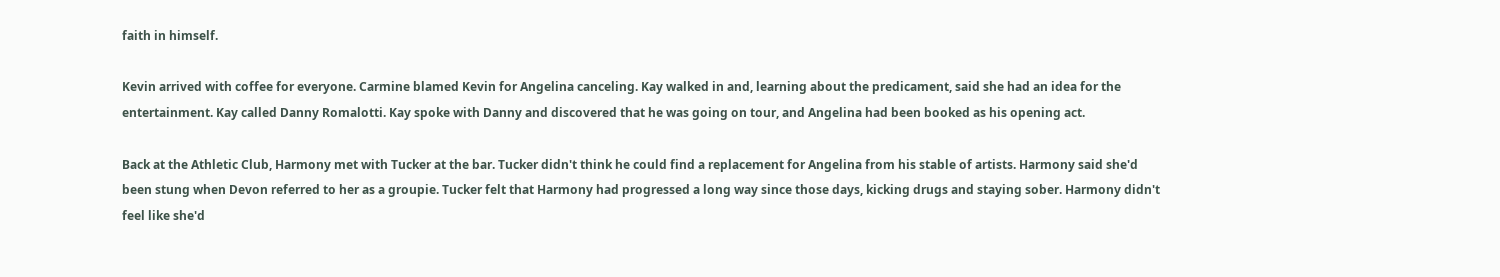faith in himself.

Kevin arrived with coffee for everyone. Carmine blamed Kevin for Angelina canceling. Kay walked in and, learning about the predicament, said she had an idea for the entertainment. Kay called Danny Romalotti. Kay spoke with Danny and discovered that he was going on tour, and Angelina had been booked as his opening act.

Back at the Athletic Club, Harmony met with Tucker at the bar. Tucker didn't think he could find a replacement for Angelina from his stable of artists. Harmony said she'd been stung when Devon referred to her as a groupie. Tucker felt that Harmony had progressed a long way since those days, kicking drugs and staying sober. Harmony didn't feel like she'd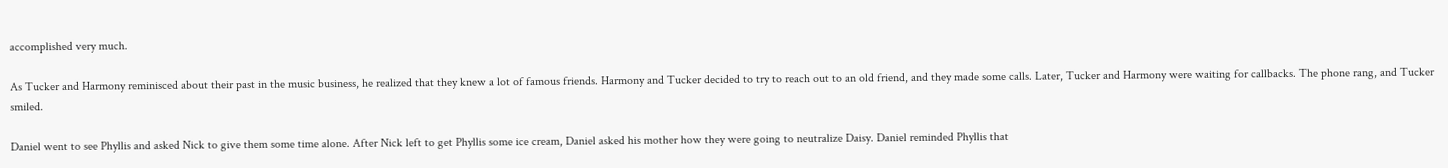accomplished very much.

As Tucker and Harmony reminisced about their past in the music business, he realized that they knew a lot of famous friends. Harmony and Tucker decided to try to reach out to an old friend, and they made some calls. Later, Tucker and Harmony were waiting for callbacks. The phone rang, and Tucker smiled.

Daniel went to see Phyllis and asked Nick to give them some time alone. After Nick left to get Phyllis some ice cream, Daniel asked his mother how they were going to neutralize Daisy. Daniel reminded Phyllis that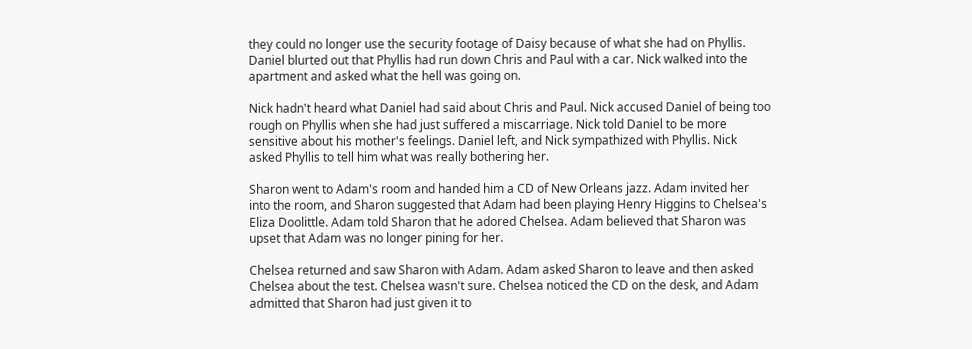they could no longer use the security footage of Daisy because of what she had on Phyllis. Daniel blurted out that Phyllis had run down Chris and Paul with a car. Nick walked into the apartment and asked what the hell was going on.

Nick hadn't heard what Daniel had said about Chris and Paul. Nick accused Daniel of being too rough on Phyllis when she had just suffered a miscarriage. Nick told Daniel to be more sensitive about his mother's feelings. Daniel left, and Nick sympathized with Phyllis. Nick asked Phyllis to tell him what was really bothering her.

Sharon went to Adam's room and handed him a CD of New Orleans jazz. Adam invited her into the room, and Sharon suggested that Adam had been playing Henry Higgins to Chelsea's Eliza Doolittle. Adam told Sharon that he adored Chelsea. Adam believed that Sharon was upset that Adam was no longer pining for her.

Chelsea returned and saw Sharon with Adam. Adam asked Sharon to leave and then asked Chelsea about the test. Chelsea wasn't sure. Chelsea noticed the CD on the desk, and Adam admitted that Sharon had just given it to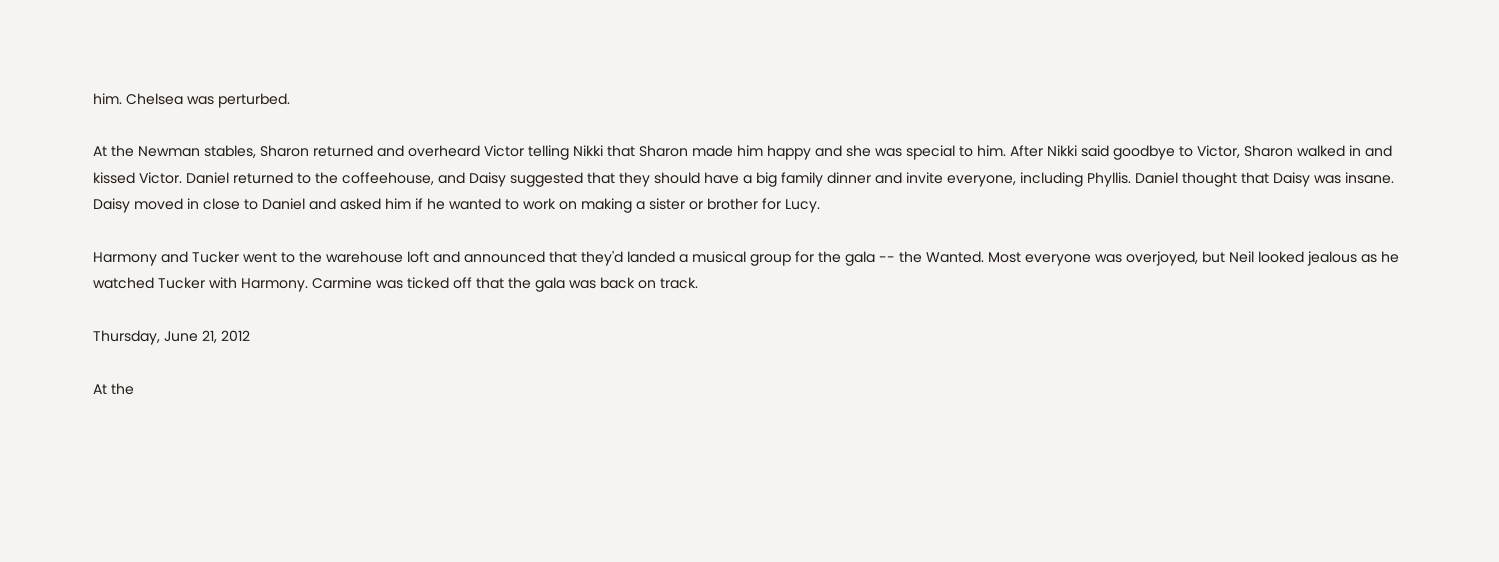him. Chelsea was perturbed.

At the Newman stables, Sharon returned and overheard Victor telling Nikki that Sharon made him happy and she was special to him. After Nikki said goodbye to Victor, Sharon walked in and kissed Victor. Daniel returned to the coffeehouse, and Daisy suggested that they should have a big family dinner and invite everyone, including Phyllis. Daniel thought that Daisy was insane. Daisy moved in close to Daniel and asked him if he wanted to work on making a sister or brother for Lucy.

Harmony and Tucker went to the warehouse loft and announced that they'd landed a musical group for the gala -- the Wanted. Most everyone was overjoyed, but Neil looked jealous as he watched Tucker with Harmony. Carmine was ticked off that the gala was back on track.

Thursday, June 21, 2012

At the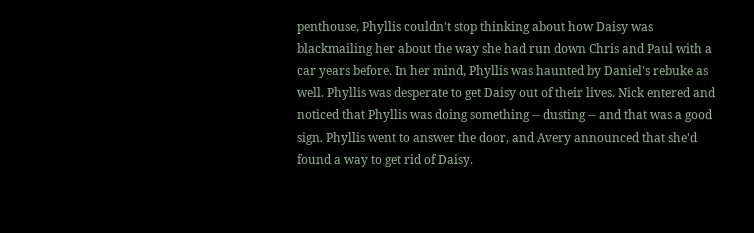penthouse, Phyllis couldn't stop thinking about how Daisy was blackmailing her about the way she had run down Chris and Paul with a car years before. In her mind, Phyllis was haunted by Daniel's rebuke as well. Phyllis was desperate to get Daisy out of their lives. Nick entered and noticed that Phyllis was doing something -- dusting -- and that was a good sign. Phyllis went to answer the door, and Avery announced that she'd found a way to get rid of Daisy.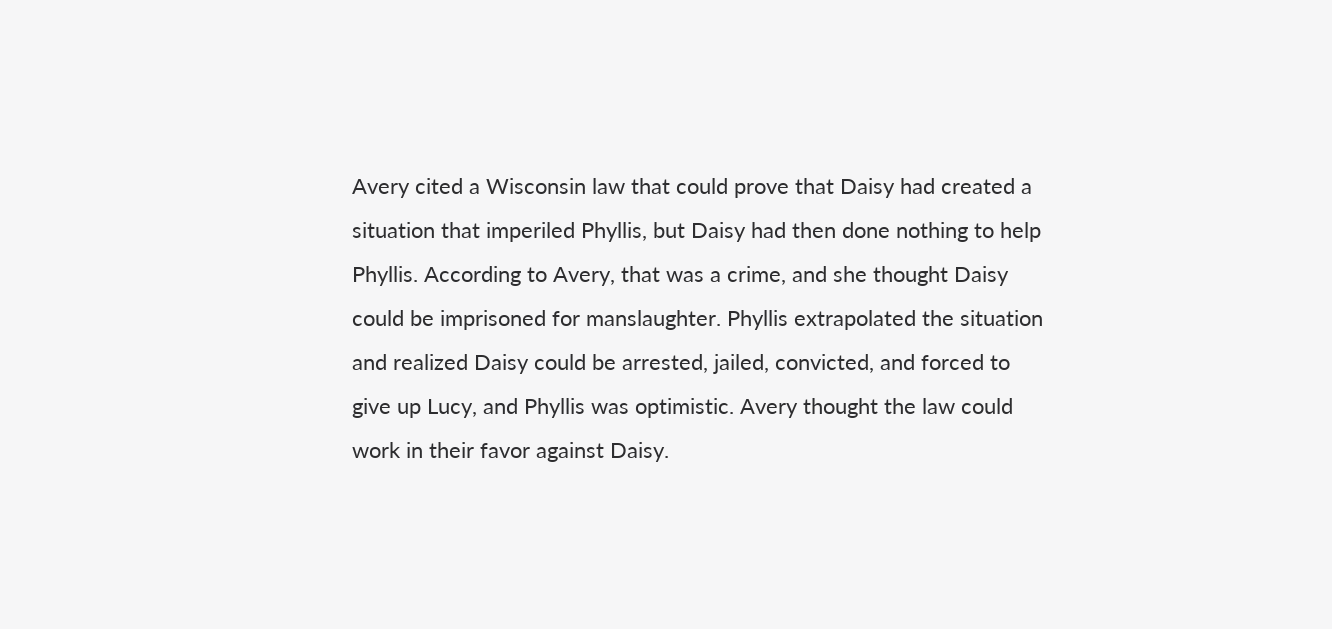Avery cited a Wisconsin law that could prove that Daisy had created a situation that imperiled Phyllis, but Daisy had then done nothing to help Phyllis. According to Avery, that was a crime, and she thought Daisy could be imprisoned for manslaughter. Phyllis extrapolated the situation and realized Daisy could be arrested, jailed, convicted, and forced to give up Lucy, and Phyllis was optimistic. Avery thought the law could work in their favor against Daisy.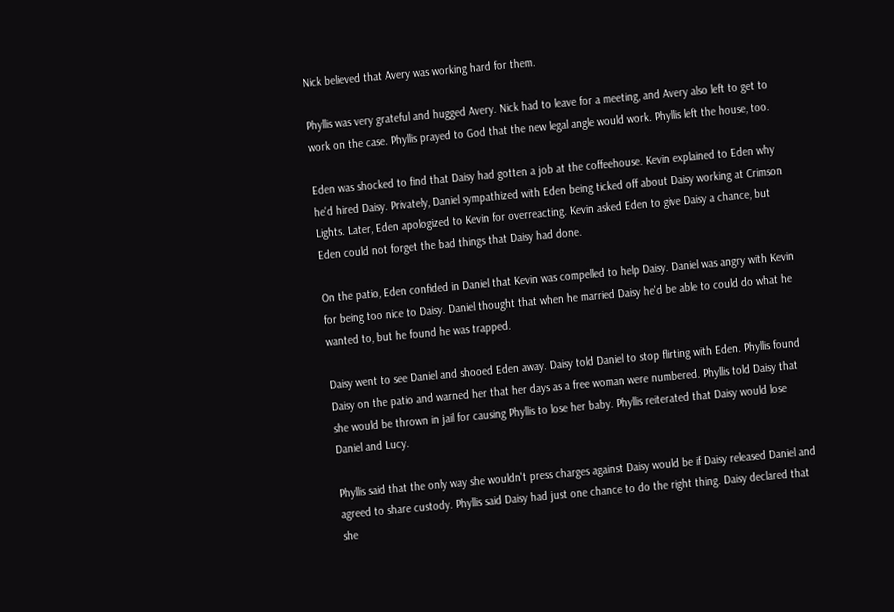Nick believed that Avery was working hard for them.

Phyllis was very grateful and hugged Avery. Nick had to leave for a meeting, and Avery also left to get to work on the case. Phyllis prayed to God that the new legal angle would work. Phyllis left the house, too.

Eden was shocked to find that Daisy had gotten a job at the coffeehouse. Kevin explained to Eden why he'd hired Daisy. Privately, Daniel sympathized with Eden being ticked off about Daisy working at Crimson Lights. Later, Eden apologized to Kevin for overreacting. Kevin asked Eden to give Daisy a chance, but Eden could not forget the bad things that Daisy had done.

On the patio, Eden confided in Daniel that Kevin was compelled to help Daisy. Daniel was angry with Kevin for being too nice to Daisy. Daniel thought that when he married Daisy he'd be able to could do what he wanted to, but he found he was trapped.

Daisy went to see Daniel and shooed Eden away. Daisy told Daniel to stop flirting with Eden. Phyllis found Daisy on the patio and warned her that her days as a free woman were numbered. Phyllis told Daisy that she would be thrown in jail for causing Phyllis to lose her baby. Phyllis reiterated that Daisy would lose Daniel and Lucy.

Phyllis said that the only way she wouldn't press charges against Daisy would be if Daisy released Daniel and agreed to share custody. Phyllis said Daisy had just one chance to do the right thing. Daisy declared that she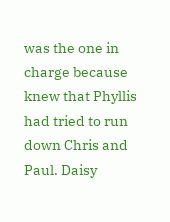was the one in charge because knew that Phyllis had tried to run down Chris and Paul. Daisy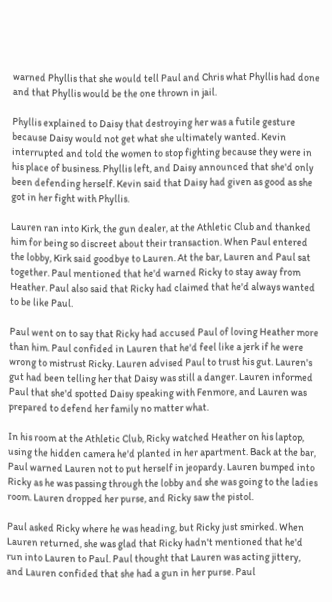warned Phyllis that she would tell Paul and Chris what Phyllis had done and that Phyllis would be the one thrown in jail.

Phyllis explained to Daisy that destroying her was a futile gesture because Daisy would not get what she ultimately wanted. Kevin interrupted and told the women to stop fighting because they were in his place of business. Phyllis left, and Daisy announced that she'd only been defending herself. Kevin said that Daisy had given as good as she got in her fight with Phyllis.

Lauren ran into Kirk, the gun dealer, at the Athletic Club and thanked him for being so discreet about their transaction. When Paul entered the lobby, Kirk said goodbye to Lauren. At the bar, Lauren and Paul sat together. Paul mentioned that he'd warned Ricky to stay away from Heather. Paul also said that Ricky had claimed that he'd always wanted to be like Paul.

Paul went on to say that Ricky had accused Paul of loving Heather more than him. Paul confided in Lauren that he'd feel like a jerk if he were wrong to mistrust Ricky. Lauren advised Paul to trust his gut. Lauren's gut had been telling her that Daisy was still a danger. Lauren informed Paul that she'd spotted Daisy speaking with Fenmore, and Lauren was prepared to defend her family no matter what.

In his room at the Athletic Club, Ricky watched Heather on his laptop, using the hidden camera he'd planted in her apartment. Back at the bar, Paul warned Lauren not to put herself in jeopardy. Lauren bumped into Ricky as he was passing through the lobby and she was going to the ladies room. Lauren dropped her purse, and Ricky saw the pistol.

Paul asked Ricky where he was heading, but Ricky just smirked. When Lauren returned, she was glad that Ricky hadn't mentioned that he'd run into Lauren to Paul. Paul thought that Lauren was acting jittery, and Lauren confided that she had a gun in her purse. Paul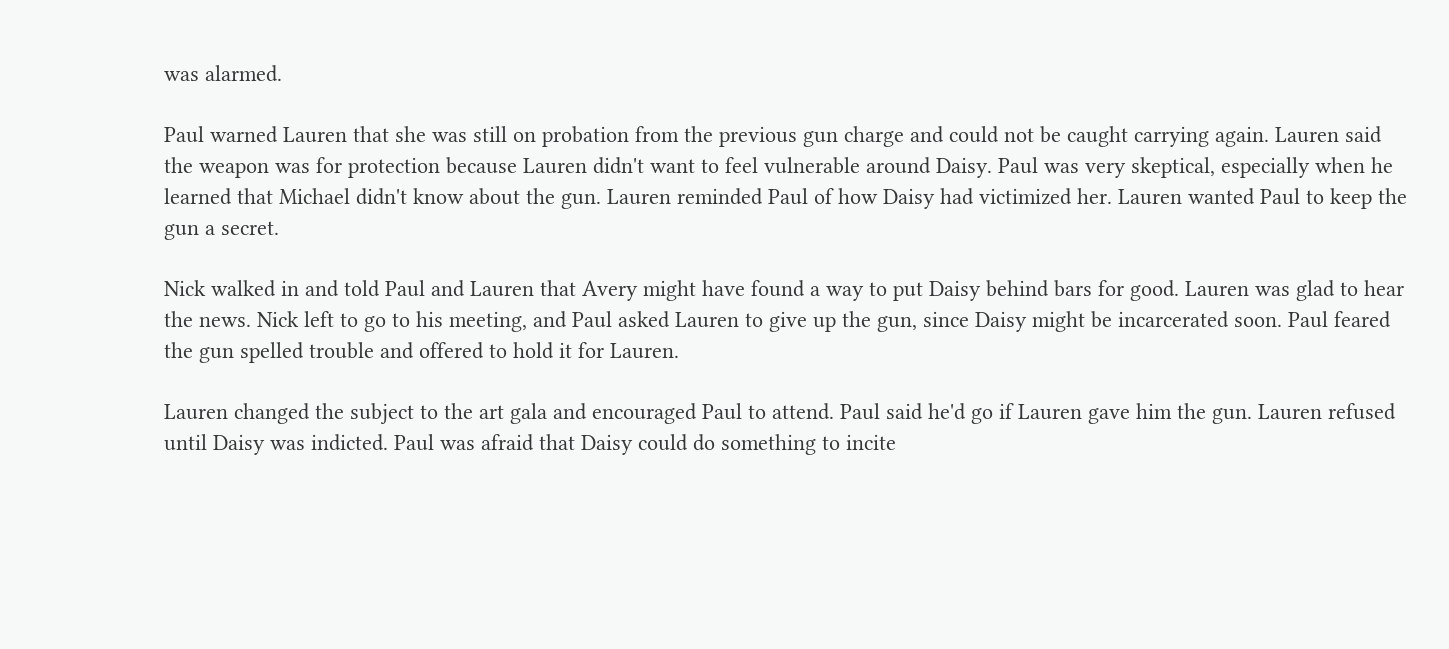was alarmed.

Paul warned Lauren that she was still on probation from the previous gun charge and could not be caught carrying again. Lauren said the weapon was for protection because Lauren didn't want to feel vulnerable around Daisy. Paul was very skeptical, especially when he learned that Michael didn't know about the gun. Lauren reminded Paul of how Daisy had victimized her. Lauren wanted Paul to keep the gun a secret.

Nick walked in and told Paul and Lauren that Avery might have found a way to put Daisy behind bars for good. Lauren was glad to hear the news. Nick left to go to his meeting, and Paul asked Lauren to give up the gun, since Daisy might be incarcerated soon. Paul feared the gun spelled trouble and offered to hold it for Lauren.

Lauren changed the subject to the art gala and encouraged Paul to attend. Paul said he'd go if Lauren gave him the gun. Lauren refused until Daisy was indicted. Paul was afraid that Daisy could do something to incite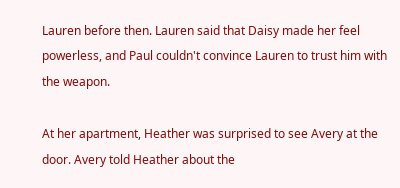Lauren before then. Lauren said that Daisy made her feel powerless, and Paul couldn't convince Lauren to trust him with the weapon.

At her apartment, Heather was surprised to see Avery at the door. Avery told Heather about the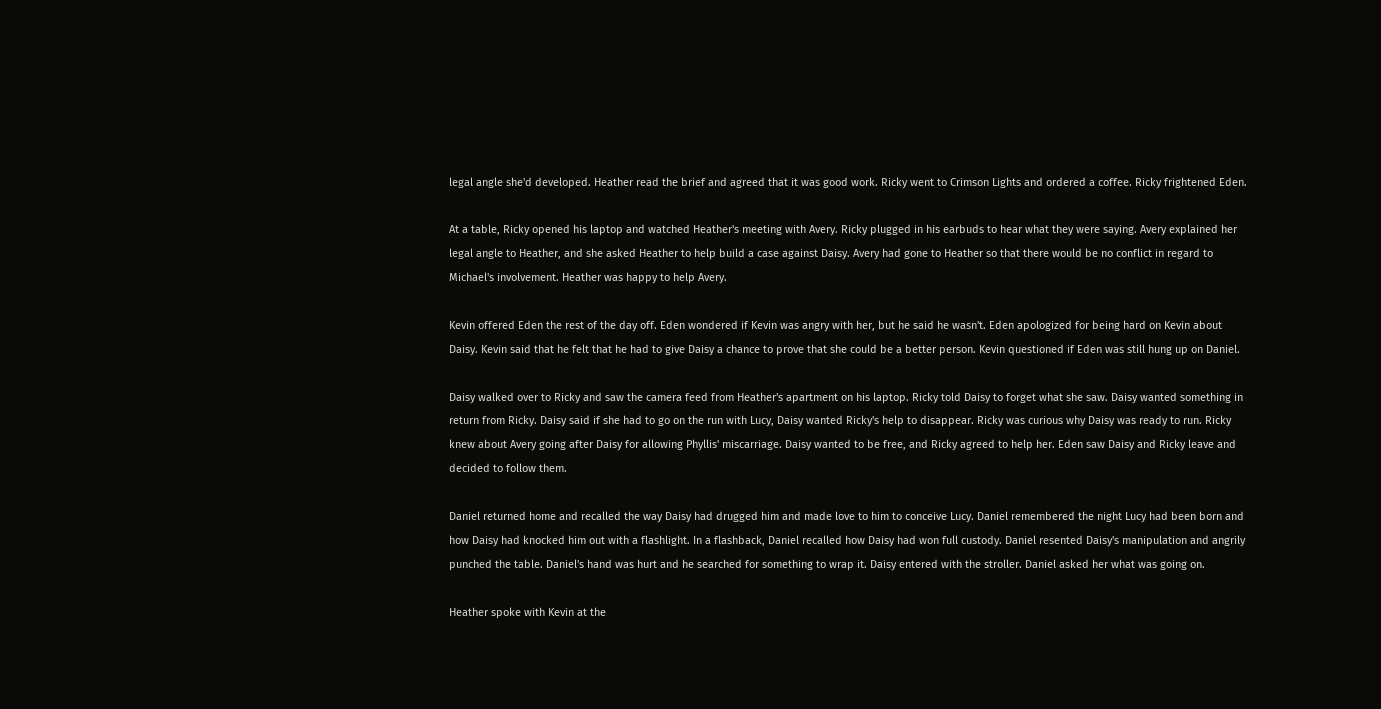legal angle she'd developed. Heather read the brief and agreed that it was good work. Ricky went to Crimson Lights and ordered a coffee. Ricky frightened Eden.

At a table, Ricky opened his laptop and watched Heather's meeting with Avery. Ricky plugged in his earbuds to hear what they were saying. Avery explained her legal angle to Heather, and she asked Heather to help build a case against Daisy. Avery had gone to Heather so that there would be no conflict in regard to Michael's involvement. Heather was happy to help Avery.

Kevin offered Eden the rest of the day off. Eden wondered if Kevin was angry with her, but he said he wasn't. Eden apologized for being hard on Kevin about Daisy. Kevin said that he felt that he had to give Daisy a chance to prove that she could be a better person. Kevin questioned if Eden was still hung up on Daniel.

Daisy walked over to Ricky and saw the camera feed from Heather's apartment on his laptop. Ricky told Daisy to forget what she saw. Daisy wanted something in return from Ricky. Daisy said if she had to go on the run with Lucy, Daisy wanted Ricky's help to disappear. Ricky was curious why Daisy was ready to run. Ricky knew about Avery going after Daisy for allowing Phyllis' miscarriage. Daisy wanted to be free, and Ricky agreed to help her. Eden saw Daisy and Ricky leave and decided to follow them.

Daniel returned home and recalled the way Daisy had drugged him and made love to him to conceive Lucy. Daniel remembered the night Lucy had been born and how Daisy had knocked him out with a flashlight. In a flashback, Daniel recalled how Daisy had won full custody. Daniel resented Daisy's manipulation and angrily punched the table. Daniel's hand was hurt and he searched for something to wrap it. Daisy entered with the stroller. Daniel asked her what was going on.

Heather spoke with Kevin at the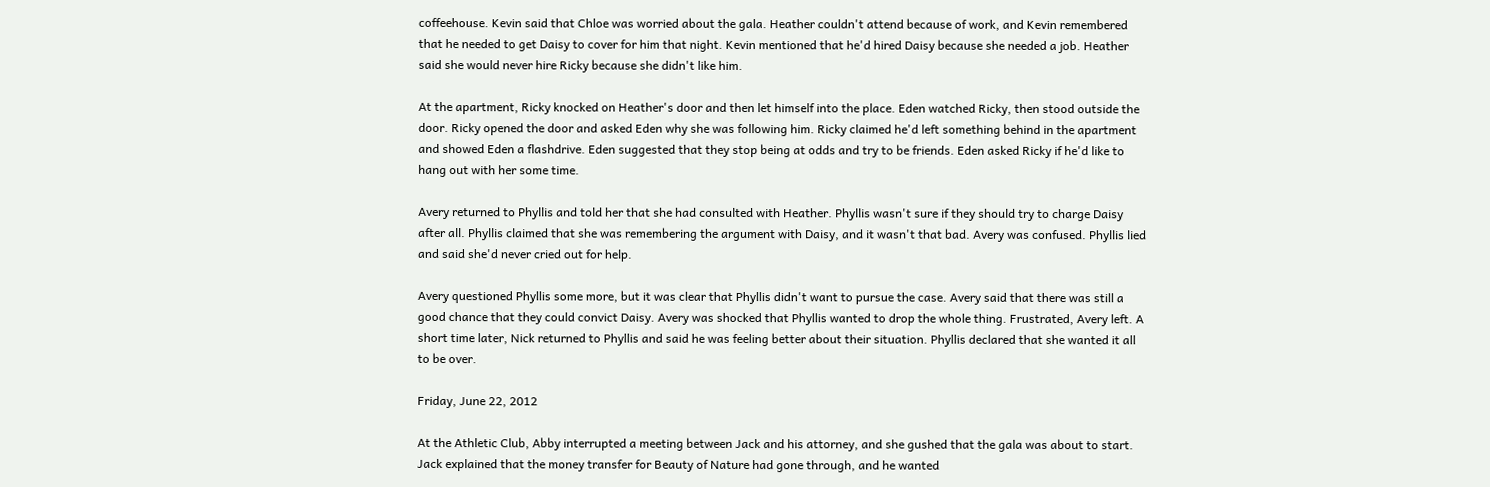coffeehouse. Kevin said that Chloe was worried about the gala. Heather couldn't attend because of work, and Kevin remembered that he needed to get Daisy to cover for him that night. Kevin mentioned that he'd hired Daisy because she needed a job. Heather said she would never hire Ricky because she didn't like him.

At the apartment, Ricky knocked on Heather's door and then let himself into the place. Eden watched Ricky, then stood outside the door. Ricky opened the door and asked Eden why she was following him. Ricky claimed he'd left something behind in the apartment and showed Eden a flashdrive. Eden suggested that they stop being at odds and try to be friends. Eden asked Ricky if he'd like to hang out with her some time.

Avery returned to Phyllis and told her that she had consulted with Heather. Phyllis wasn't sure if they should try to charge Daisy after all. Phyllis claimed that she was remembering the argument with Daisy, and it wasn't that bad. Avery was confused. Phyllis lied and said she'd never cried out for help.

Avery questioned Phyllis some more, but it was clear that Phyllis didn't want to pursue the case. Avery said that there was still a good chance that they could convict Daisy. Avery was shocked that Phyllis wanted to drop the whole thing. Frustrated, Avery left. A short time later, Nick returned to Phyllis and said he was feeling better about their situation. Phyllis declared that she wanted it all to be over.

Friday, June 22, 2012

At the Athletic Club, Abby interrupted a meeting between Jack and his attorney, and she gushed that the gala was about to start. Jack explained that the money transfer for Beauty of Nature had gone through, and he wanted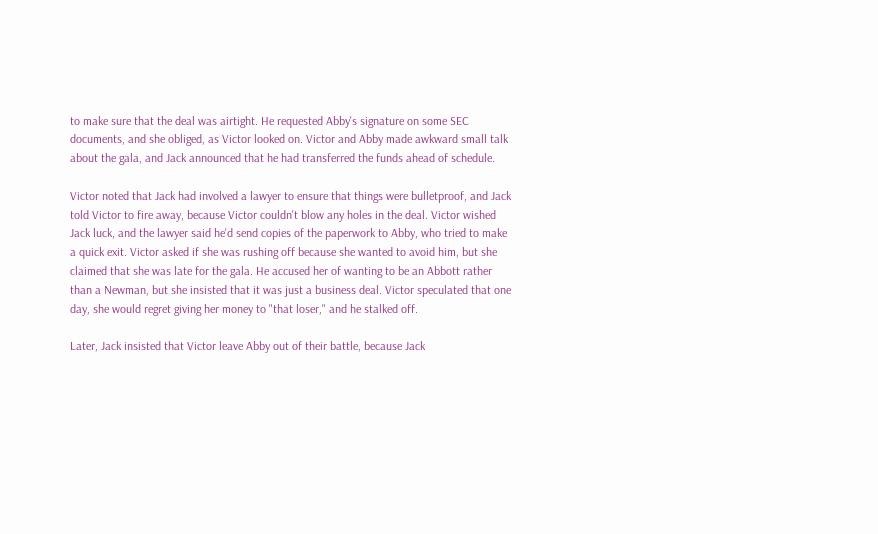to make sure that the deal was airtight. He requested Abby's signature on some SEC documents, and she obliged, as Victor looked on. Victor and Abby made awkward small talk about the gala, and Jack announced that he had transferred the funds ahead of schedule.

Victor noted that Jack had involved a lawyer to ensure that things were bulletproof, and Jack told Victor to fire away, because Victor couldn't blow any holes in the deal. Victor wished Jack luck, and the lawyer said he'd send copies of the paperwork to Abby, who tried to make a quick exit. Victor asked if she was rushing off because she wanted to avoid him, but she claimed that she was late for the gala. He accused her of wanting to be an Abbott rather than a Newman, but she insisted that it was just a business deal. Victor speculated that one day, she would regret giving her money to "that loser," and he stalked off.

Later, Jack insisted that Victor leave Abby out of their battle, because Jack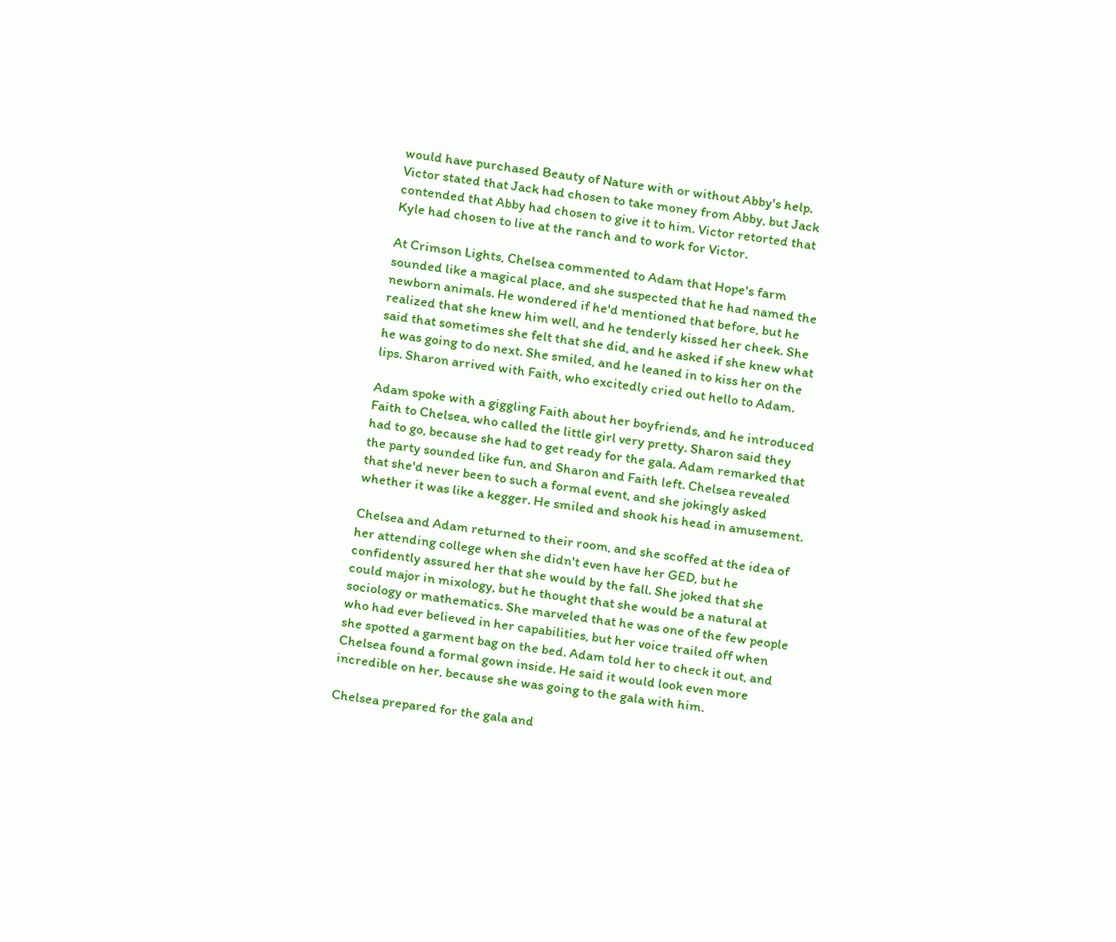would have purchased Beauty of Nature with or without Abby's help. Victor stated that Jack had chosen to take money from Abby, but Jack contended that Abby had chosen to give it to him. Victor retorted that Kyle had chosen to live at the ranch and to work for Victor.

At Crimson Lights, Chelsea commented to Adam that Hope's farm sounded like a magical place, and she suspected that he had named the newborn animals. He wondered if he'd mentioned that before, but he realized that she knew him well, and he tenderly kissed her cheek. She said that sometimes she felt that she did, and he asked if she knew what he was going to do next. She smiled, and he leaned in to kiss her on the lips. Sharon arrived with Faith, who excitedly cried out hello to Adam.

Adam spoke with a giggling Faith about her boyfriends, and he introduced Faith to Chelsea, who called the little girl very pretty. Sharon said they had to go, because she had to get ready for the gala. Adam remarked that the party sounded like fun, and Sharon and Faith left. Chelsea revealed that she'd never been to such a formal event, and she jokingly asked whether it was like a kegger. He smiled and shook his head in amusement.

Chelsea and Adam returned to their room, and she scoffed at the idea of her attending college when she didn't even have her GED, but he confidently assured her that she would by the fall. She joked that she could major in mixology, but he thought that she would be a natural at sociology or mathematics. She marveled that he was one of the few people who had ever believed in her capabilities, but her voice trailed off when she spotted a garment bag on the bed. Adam told her to check it out, and Chelsea found a formal gown inside. He said it would look even more incredible on her, because she was going to the gala with him.

Chelsea prepared for the gala and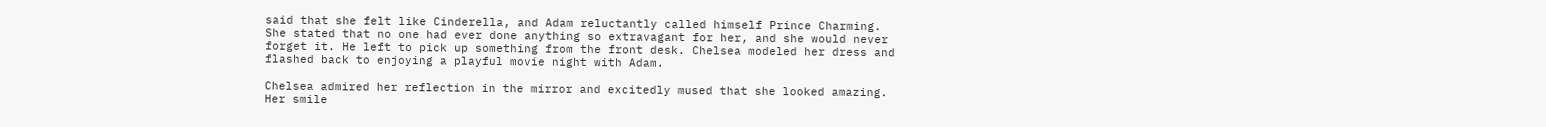said that she felt like Cinderella, and Adam reluctantly called himself Prince Charming. She stated that no one had ever done anything so extravagant for her, and she would never forget it. He left to pick up something from the front desk. Chelsea modeled her dress and flashed back to enjoying a playful movie night with Adam.

Chelsea admired her reflection in the mirror and excitedly mused that she looked amazing. Her smile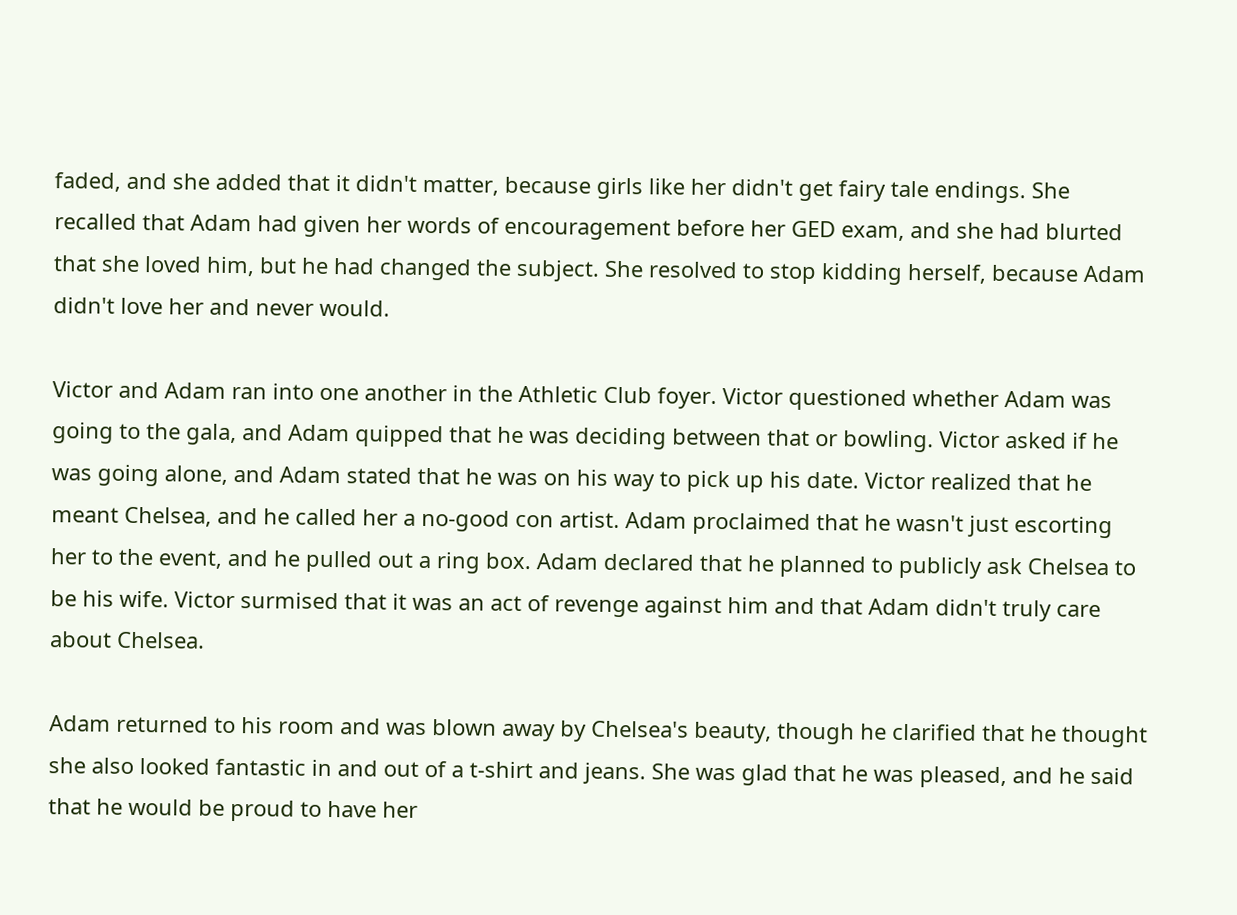faded, and she added that it didn't matter, because girls like her didn't get fairy tale endings. She recalled that Adam had given her words of encouragement before her GED exam, and she had blurted that she loved him, but he had changed the subject. She resolved to stop kidding herself, because Adam didn't love her and never would.

Victor and Adam ran into one another in the Athletic Club foyer. Victor questioned whether Adam was going to the gala, and Adam quipped that he was deciding between that or bowling. Victor asked if he was going alone, and Adam stated that he was on his way to pick up his date. Victor realized that he meant Chelsea, and he called her a no-good con artist. Adam proclaimed that he wasn't just escorting her to the event, and he pulled out a ring box. Adam declared that he planned to publicly ask Chelsea to be his wife. Victor surmised that it was an act of revenge against him and that Adam didn't truly care about Chelsea.

Adam returned to his room and was blown away by Chelsea's beauty, though he clarified that he thought she also looked fantastic in and out of a t-shirt and jeans. She was glad that he was pleased, and he said that he would be proud to have her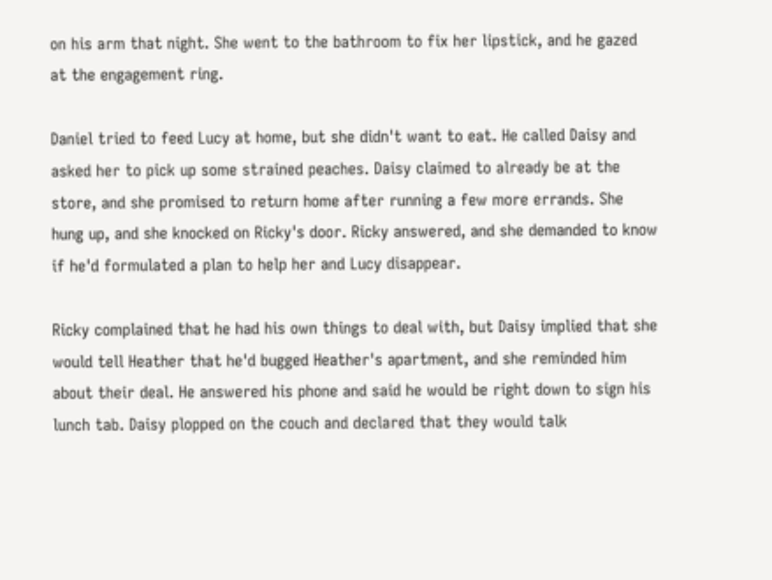on his arm that night. She went to the bathroom to fix her lipstick, and he gazed at the engagement ring.

Daniel tried to feed Lucy at home, but she didn't want to eat. He called Daisy and asked her to pick up some strained peaches. Daisy claimed to already be at the store, and she promised to return home after running a few more errands. She hung up, and she knocked on Ricky's door. Ricky answered, and she demanded to know if he'd formulated a plan to help her and Lucy disappear.

Ricky complained that he had his own things to deal with, but Daisy implied that she would tell Heather that he'd bugged Heather's apartment, and she reminded him about their deal. He answered his phone and said he would be right down to sign his lunch tab. Daisy plopped on the couch and declared that they would talk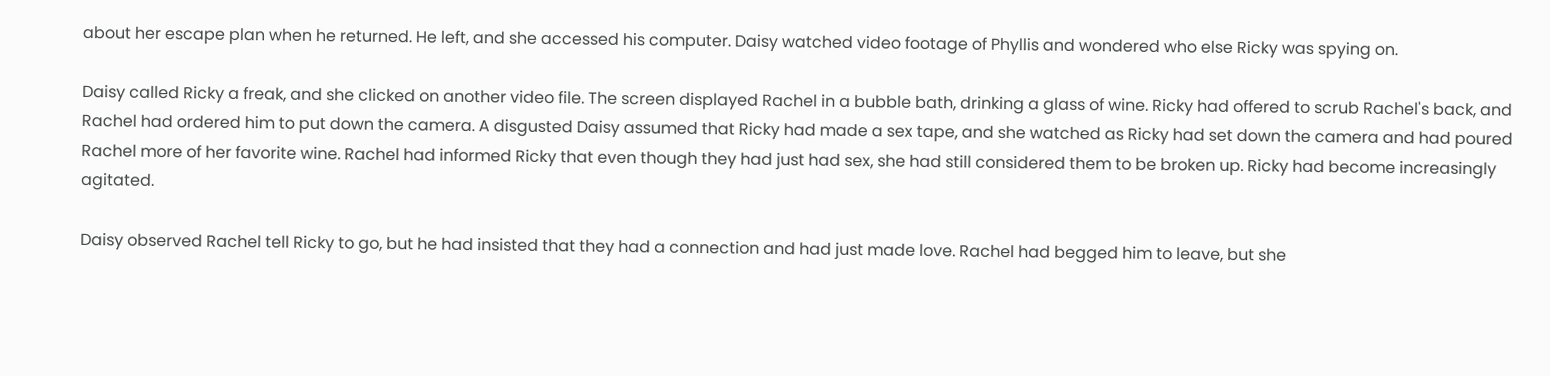about her escape plan when he returned. He left, and she accessed his computer. Daisy watched video footage of Phyllis and wondered who else Ricky was spying on.

Daisy called Ricky a freak, and she clicked on another video file. The screen displayed Rachel in a bubble bath, drinking a glass of wine. Ricky had offered to scrub Rachel's back, and Rachel had ordered him to put down the camera. A disgusted Daisy assumed that Ricky had made a sex tape, and she watched as Ricky had set down the camera and had poured Rachel more of her favorite wine. Rachel had informed Ricky that even though they had just had sex, she had still considered them to be broken up. Ricky had become increasingly agitated.

Daisy observed Rachel tell Ricky to go, but he had insisted that they had a connection and had just made love. Rachel had begged him to leave, but she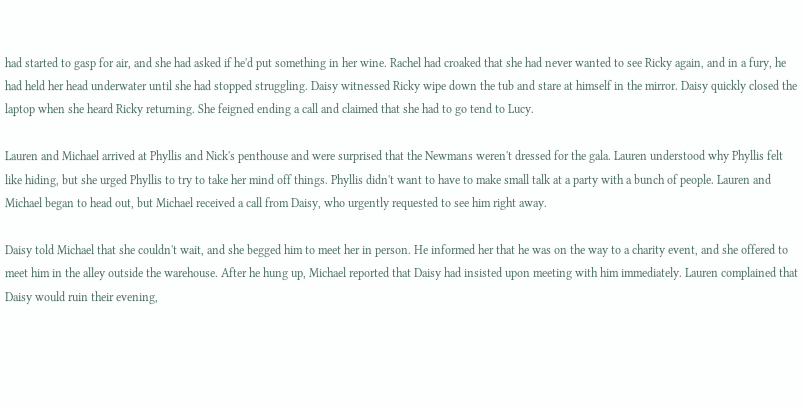had started to gasp for air, and she had asked if he'd put something in her wine. Rachel had croaked that she had never wanted to see Ricky again, and in a fury, he had held her head underwater until she had stopped struggling. Daisy witnessed Ricky wipe down the tub and stare at himself in the mirror. Daisy quickly closed the laptop when she heard Ricky returning. She feigned ending a call and claimed that she had to go tend to Lucy.

Lauren and Michael arrived at Phyllis and Nick's penthouse and were surprised that the Newmans weren't dressed for the gala. Lauren understood why Phyllis felt like hiding, but she urged Phyllis to try to take her mind off things. Phyllis didn't want to have to make small talk at a party with a bunch of people. Lauren and Michael began to head out, but Michael received a call from Daisy, who urgently requested to see him right away.

Daisy told Michael that she couldn't wait, and she begged him to meet her in person. He informed her that he was on the way to a charity event, and she offered to meet him in the alley outside the warehouse. After he hung up, Michael reported that Daisy had insisted upon meeting with him immediately. Lauren complained that Daisy would ruin their evening,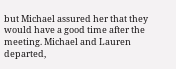but Michael assured her that they would have a good time after the meeting. Michael and Lauren departed,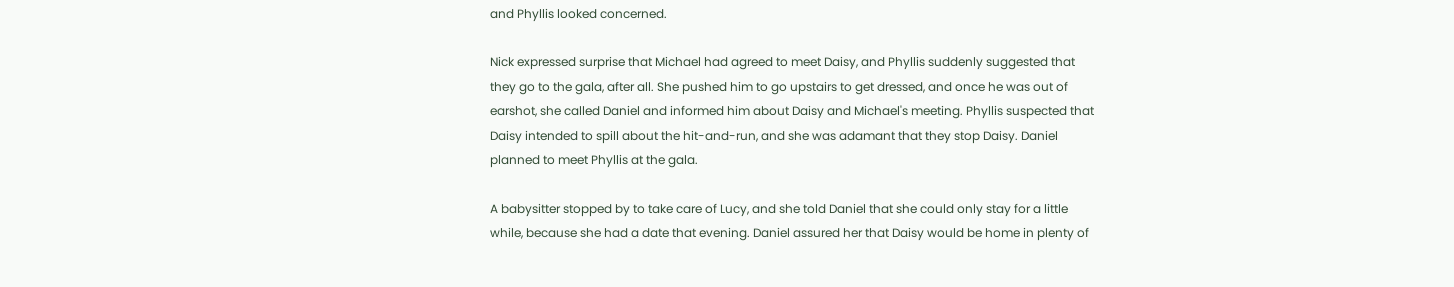and Phyllis looked concerned.

Nick expressed surprise that Michael had agreed to meet Daisy, and Phyllis suddenly suggested that they go to the gala, after all. She pushed him to go upstairs to get dressed, and once he was out of earshot, she called Daniel and informed him about Daisy and Michael's meeting. Phyllis suspected that Daisy intended to spill about the hit-and-run, and she was adamant that they stop Daisy. Daniel planned to meet Phyllis at the gala.

A babysitter stopped by to take care of Lucy, and she told Daniel that she could only stay for a little while, because she had a date that evening. Daniel assured her that Daisy would be home in plenty of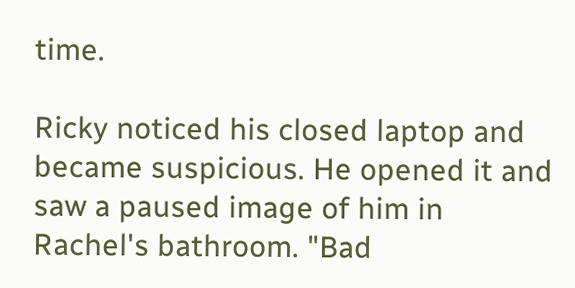time.

Ricky noticed his closed laptop and became suspicious. He opened it and saw a paused image of him in Rachel's bathroom. "Bad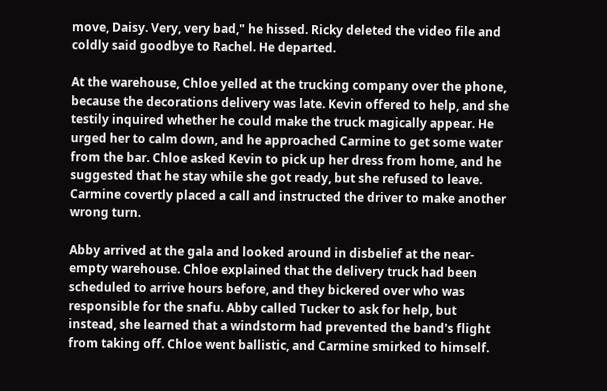move, Daisy. Very, very bad," he hissed. Ricky deleted the video file and coldly said goodbye to Rachel. He departed.

At the warehouse, Chloe yelled at the trucking company over the phone, because the decorations delivery was late. Kevin offered to help, and she testily inquired whether he could make the truck magically appear. He urged her to calm down, and he approached Carmine to get some water from the bar. Chloe asked Kevin to pick up her dress from home, and he suggested that he stay while she got ready, but she refused to leave. Carmine covertly placed a call and instructed the driver to make another wrong turn.

Abby arrived at the gala and looked around in disbelief at the near-empty warehouse. Chloe explained that the delivery truck had been scheduled to arrive hours before, and they bickered over who was responsible for the snafu. Abby called Tucker to ask for help, but instead, she learned that a windstorm had prevented the band's flight from taking off. Chloe went ballistic, and Carmine smirked to himself.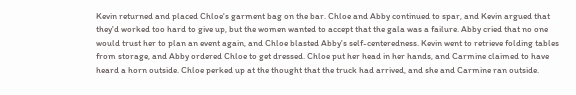Kevin returned and placed Chloe's garment bag on the bar. Chloe and Abby continued to spar, and Kevin argued that they'd worked too hard to give up, but the women wanted to accept that the gala was a failure. Abby cried that no one would trust her to plan an event again, and Chloe blasted Abby's self-centeredness. Kevin went to retrieve folding tables from storage, and Abby ordered Chloe to get dressed. Chloe put her head in her hands, and Carmine claimed to have heard a horn outside. Chloe perked up at the thought that the truck had arrived, and she and Carmine ran outside.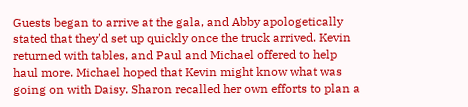Guests began to arrive at the gala, and Abby apologetically stated that they'd set up quickly once the truck arrived. Kevin returned with tables, and Paul and Michael offered to help haul more. Michael hoped that Kevin might know what was going on with Daisy. Sharon recalled her own efforts to plan a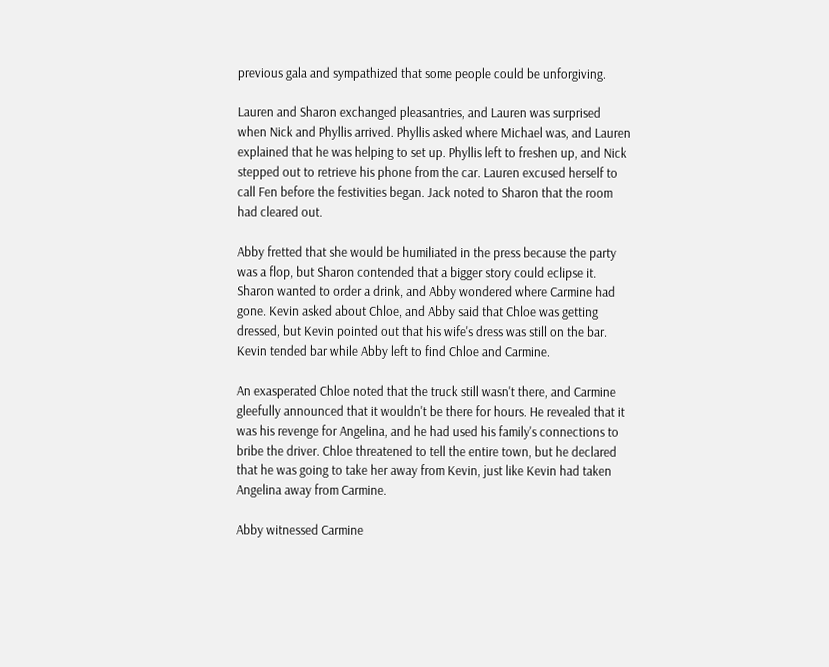previous gala and sympathized that some people could be unforgiving.

Lauren and Sharon exchanged pleasantries, and Lauren was surprised when Nick and Phyllis arrived. Phyllis asked where Michael was, and Lauren explained that he was helping to set up. Phyllis left to freshen up, and Nick stepped out to retrieve his phone from the car. Lauren excused herself to call Fen before the festivities began. Jack noted to Sharon that the room had cleared out.

Abby fretted that she would be humiliated in the press because the party was a flop, but Sharon contended that a bigger story could eclipse it. Sharon wanted to order a drink, and Abby wondered where Carmine had gone. Kevin asked about Chloe, and Abby said that Chloe was getting dressed, but Kevin pointed out that his wife's dress was still on the bar. Kevin tended bar while Abby left to find Chloe and Carmine.

An exasperated Chloe noted that the truck still wasn't there, and Carmine gleefully announced that it wouldn't be there for hours. He revealed that it was his revenge for Angelina, and he had used his family's connections to bribe the driver. Chloe threatened to tell the entire town, but he declared that he was going to take her away from Kevin, just like Kevin had taken Angelina away from Carmine.

Abby witnessed Carmine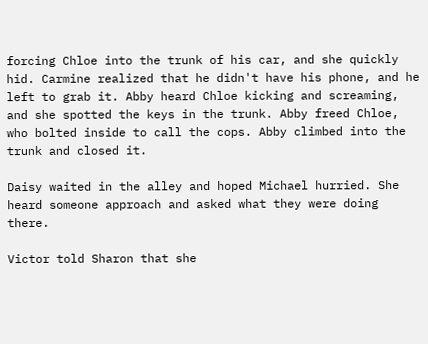forcing Chloe into the trunk of his car, and she quickly hid. Carmine realized that he didn't have his phone, and he left to grab it. Abby heard Chloe kicking and screaming, and she spotted the keys in the trunk. Abby freed Chloe, who bolted inside to call the cops. Abby climbed into the trunk and closed it.

Daisy waited in the alley and hoped Michael hurried. She heard someone approach and asked what they were doing there.

Victor told Sharon that she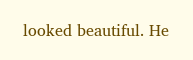looked beautiful. He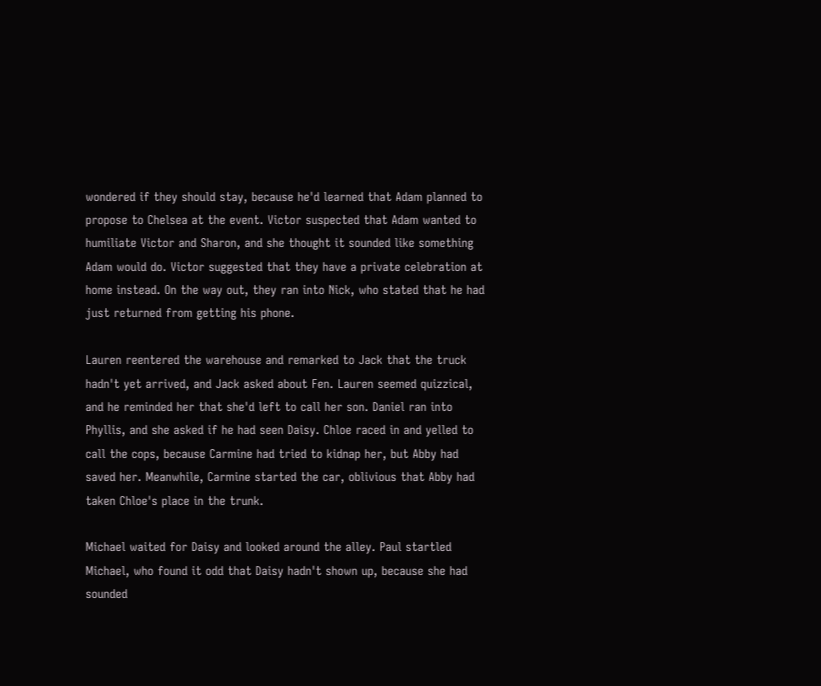wondered if they should stay, because he'd learned that Adam planned to propose to Chelsea at the event. Victor suspected that Adam wanted to humiliate Victor and Sharon, and she thought it sounded like something Adam would do. Victor suggested that they have a private celebration at home instead. On the way out, they ran into Nick, who stated that he had just returned from getting his phone.

Lauren reentered the warehouse and remarked to Jack that the truck hadn't yet arrived, and Jack asked about Fen. Lauren seemed quizzical, and he reminded her that she'd left to call her son. Daniel ran into Phyllis, and she asked if he had seen Daisy. Chloe raced in and yelled to call the cops, because Carmine had tried to kidnap her, but Abby had saved her. Meanwhile, Carmine started the car, oblivious that Abby had taken Chloe's place in the trunk.

Michael waited for Daisy and looked around the alley. Paul startled Michael, who found it odd that Daisy hadn't shown up, because she had sounded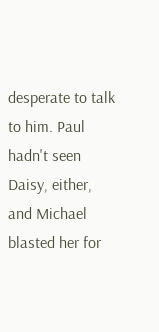desperate to talk to him. Paul hadn't seen Daisy, either, and Michael blasted her for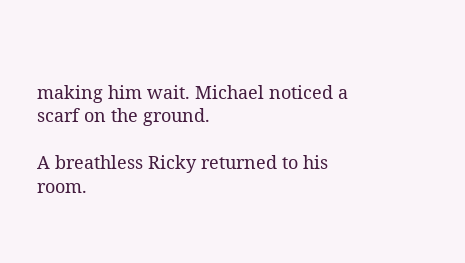making him wait. Michael noticed a scarf on the ground.

A breathless Ricky returned to his room.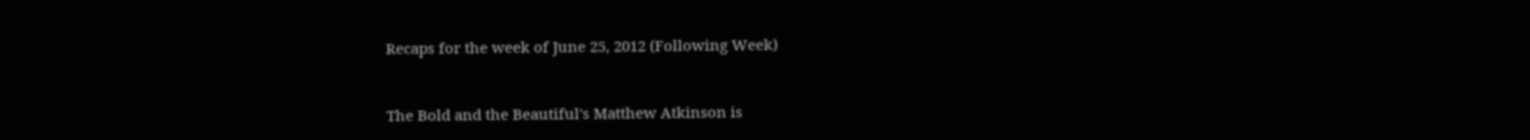Recaps for the week of June 25, 2012 (Following Week)


The Bold and the Beautiful's Matthew Atkinson is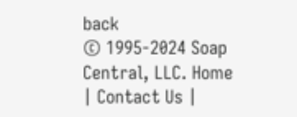back
© 1995-2024 Soap Central, LLC. Home | Contact Us |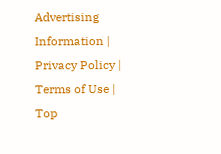Advertising Information | Privacy Policy | Terms of Use | Top